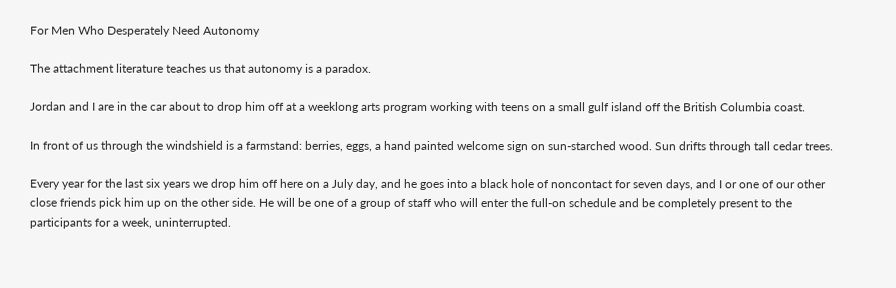For Men Who Desperately Need Autonomy

The attachment literature teaches us that autonomy is a paradox.

Jordan and I are in the car about to drop him off at a weeklong arts program working with teens on a small gulf island off the British Columbia coast.

In front of us through the windshield is a farmstand: berries, eggs, a hand painted welcome sign on sun-starched wood. Sun drifts through tall cedar trees.

Every year for the last six years we drop him off here on a July day, and he goes into a black hole of noncontact for seven days, and I or one of our other close friends pick him up on the other side. He will be one of a group of staff who will enter the full-on schedule and be completely present to the participants for a week, uninterrupted.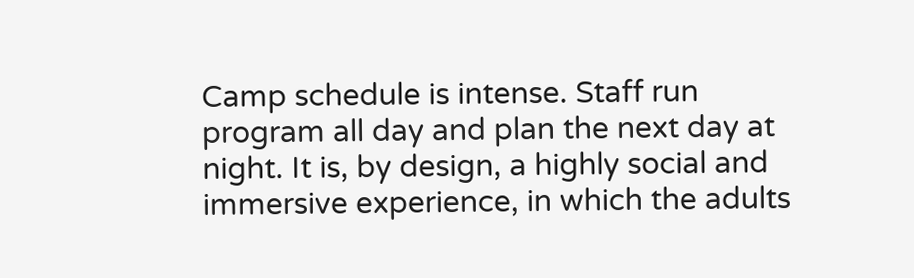Camp schedule is intense. Staff run program all day and plan the next day at night. It is, by design, a highly social and immersive experience, in which the adults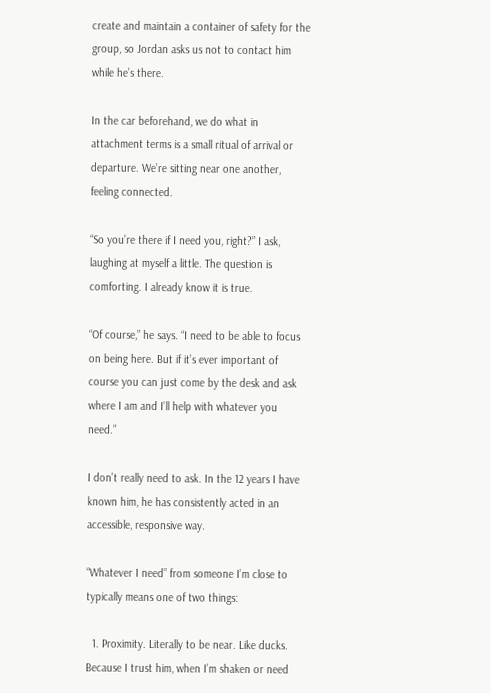create and maintain a container of safety for the group, so Jordan asks us not to contact him while he’s there.

In the car beforehand, we do what in attachment terms is a small ritual of arrival or departure. We’re sitting near one another, feeling connected.

“So you’re there if I need you, right?” I ask, laughing at myself a little. The question is comforting. I already know it is true.

“Of course,” he says. “I need to be able to focus on being here. But if it’s ever important of course you can just come by the desk and ask where I am and I’ll help with whatever you need.”

I don’t really need to ask. In the 12 years I have known him, he has consistently acted in an accessible, responsive way.

“Whatever I need” from someone I’m close to typically means one of two things:

  1. Proximity. Literally to be near. Like ducks. Because I trust him, when I’m shaken or need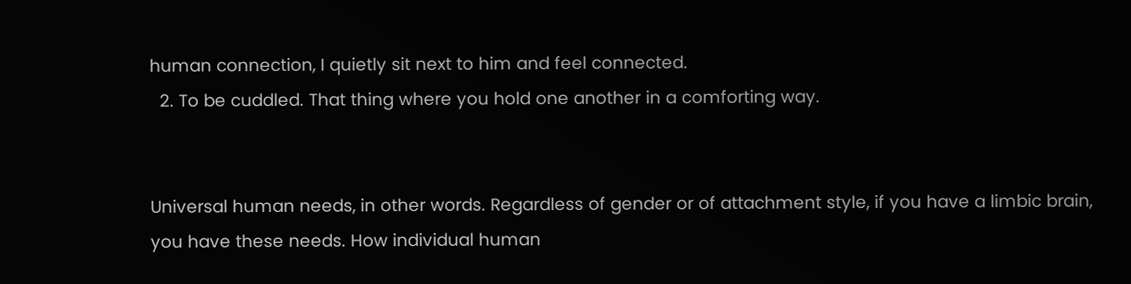human connection, I quietly sit next to him and feel connected.
  2. To be cuddled. That thing where you hold one another in a comforting way.


Universal human needs, in other words. Regardless of gender or of attachment style, if you have a limbic brain, you have these needs. How individual human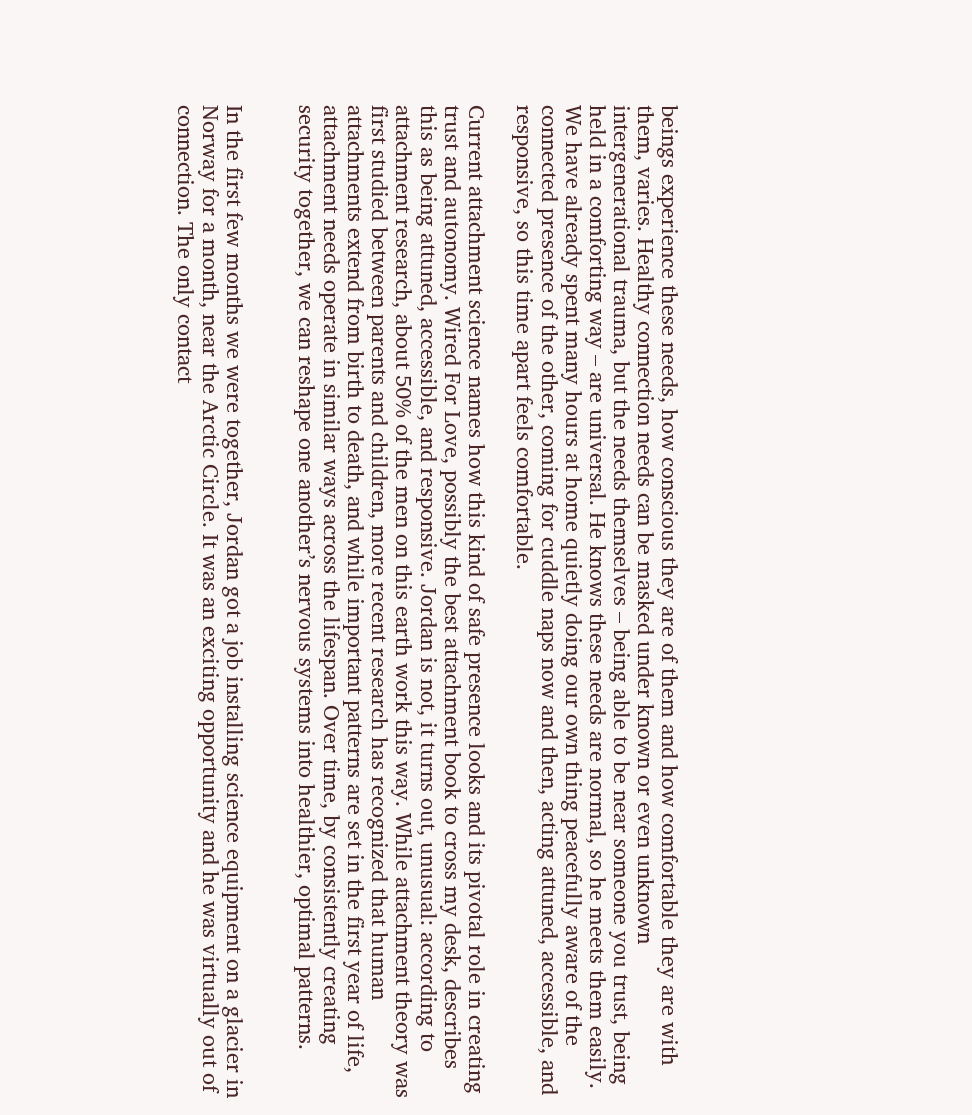beings experience these needs, how conscious they are of them and how comfortable they are with them, varies. Healthy connection needs can be masked under known or even unknown intergenerational trauma, but the needs themselves – being able to be near someone you trust, being held in a comforting way – are universal. He knows these needs are normal, so he meets them easily. We have already spent many hours at home quietly doing our own thing peacefully aware of the connected presence of the other, coming for cuddle naps now and then, acting attuned, accessible, and responsive, so this time apart feels comfortable.

Current attachment science names how this kind of safe presence looks and its pivotal role in creating trust and autonomy. Wired For Love, possibly the best attachment book to cross my desk, describes this as being attuned, accessible, and responsive. Jordan is not, it turns out, unusual: according to attachment research, about 50% of the men on this earth work this way. While attachment theory was first studied between parents and children, more recent research has recognized that human attachments extend from birth to death, and while important patterns are set in the first year of life, attachment needs operate in similar ways across the lifespan. Over time, by consistently creating security together, we can reshape one another’s nervous systems into healthier, optimal patterns.


In the first few months we were together, Jordan got a job installing science equipment on a glacier in Norway for a month, near the Arctic Circle. It was an exciting opportunity and he was virtually out of connection. The only contact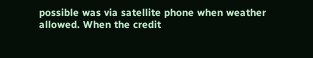possible was via satellite phone when weather allowed. When the credit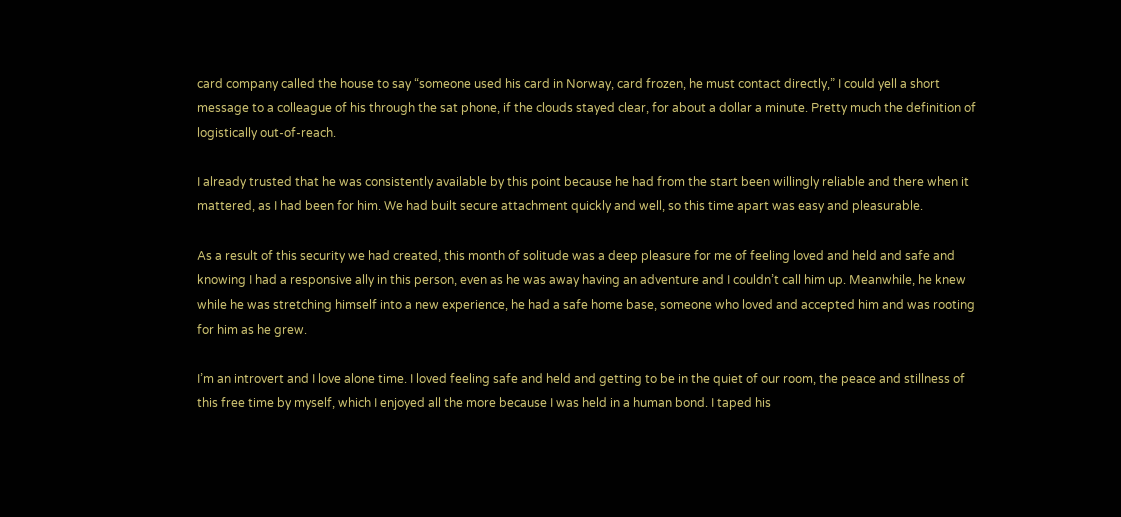card company called the house to say “someone used his card in Norway, card frozen, he must contact directly,” I could yell a short message to a colleague of his through the sat phone, if the clouds stayed clear, for about a dollar a minute. Pretty much the definition of logistically out-of-reach.

I already trusted that he was consistently available by this point because he had from the start been willingly reliable and there when it mattered, as I had been for him. We had built secure attachment quickly and well, so this time apart was easy and pleasurable.

As a result of this security we had created, this month of solitude was a deep pleasure for me of feeling loved and held and safe and knowing I had a responsive ally in this person, even as he was away having an adventure and I couldn’t call him up. Meanwhile, he knew while he was stretching himself into a new experience, he had a safe home base, someone who loved and accepted him and was rooting for him as he grew.

I’m an introvert and I love alone time. I loved feeling safe and held and getting to be in the quiet of our room, the peace and stillness of this free time by myself, which I enjoyed all the more because I was held in a human bond. I taped his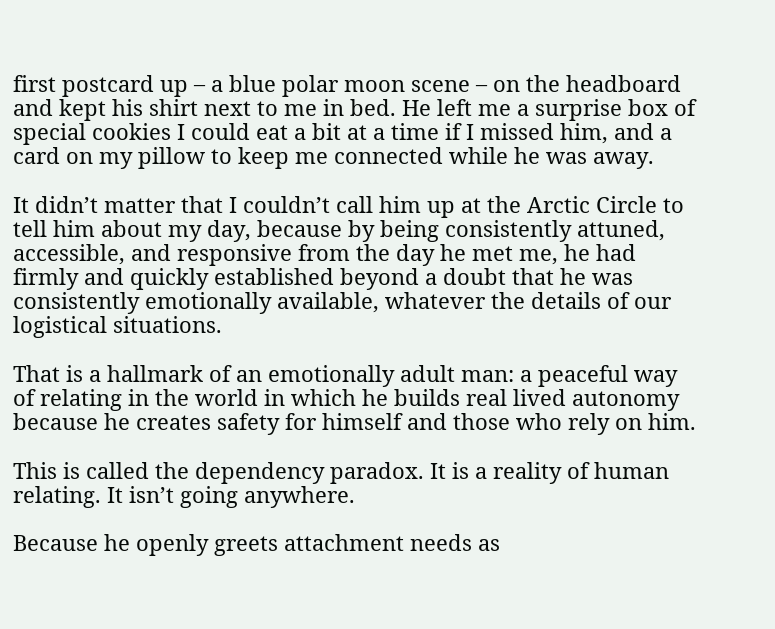first postcard up – a blue polar moon scene – on the headboard and kept his shirt next to me in bed. He left me a surprise box of special cookies I could eat a bit at a time if I missed him, and a card on my pillow to keep me connected while he was away.

It didn’t matter that I couldn’t call him up at the Arctic Circle to tell him about my day, because by being consistently attuned, accessible, and responsive from the day he met me, he had firmly and quickly established beyond a doubt that he was consistently emotionally available, whatever the details of our logistical situations.

That is a hallmark of an emotionally adult man: a peaceful way of relating in the world in which he builds real lived autonomy because he creates safety for himself and those who rely on him.

This is called the dependency paradox. It is a reality of human relating. It isn’t going anywhere.

Because he openly greets attachment needs as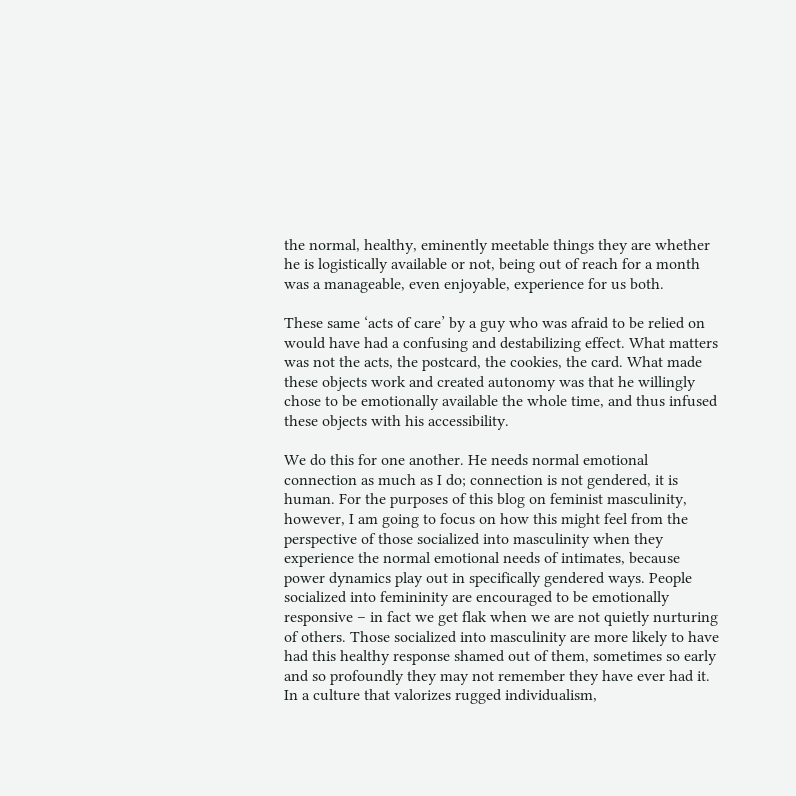the normal, healthy, eminently meetable things they are whether he is logistically available or not, being out of reach for a month was a manageable, even enjoyable, experience for us both.

These same ‘acts of care’ by a guy who was afraid to be relied on would have had a confusing and destabilizing effect. What matters was not the acts, the postcard, the cookies, the card. What made these objects work and created autonomy was that he willingly chose to be emotionally available the whole time, and thus infused these objects with his accessibility.

We do this for one another. He needs normal emotional connection as much as I do; connection is not gendered, it is human. For the purposes of this blog on feminist masculinity, however, I am going to focus on how this might feel from the perspective of those socialized into masculinity when they experience the normal emotional needs of intimates, because power dynamics play out in specifically gendered ways. People socialized into femininity are encouraged to be emotionally responsive – in fact we get flak when we are not quietly nurturing of others. Those socialized into masculinity are more likely to have had this healthy response shamed out of them, sometimes so early and so profoundly they may not remember they have ever had it. In a culture that valorizes rugged individualism,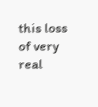this loss of very real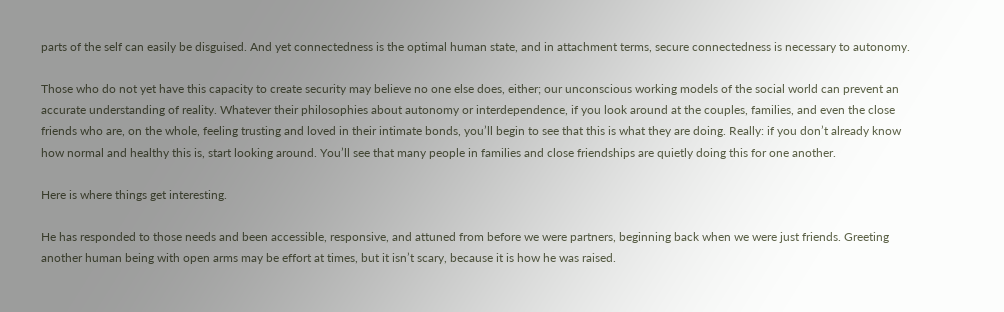parts of the self can easily be disguised. And yet connectedness is the optimal human state, and in attachment terms, secure connectedness is necessary to autonomy.

Those who do not yet have this capacity to create security may believe no one else does, either; our unconscious working models of the social world can prevent an accurate understanding of reality. Whatever their philosophies about autonomy or interdependence, if you look around at the couples, families, and even the close friends who are, on the whole, feeling trusting and loved in their intimate bonds, you’ll begin to see that this is what they are doing. Really: if you don’t already know how normal and healthy this is, start looking around. You’ll see that many people in families and close friendships are quietly doing this for one another.

Here is where things get interesting.

He has responded to those needs and been accessible, responsive, and attuned from before we were partners, beginning back when we were just friends. Greeting another human being with open arms may be effort at times, but it isn’t scary, because it is how he was raised.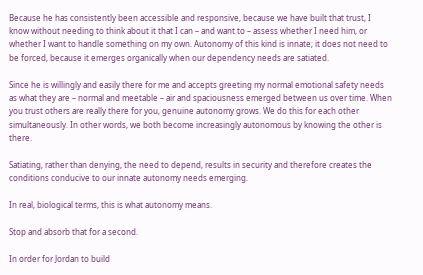Because he has consistently been accessible and responsive, because we have built that trust, I know without needing to think about it that I can – and want to – assess whether I need him, or whether I want to handle something on my own. Autonomy of this kind is innate; it does not need to be forced, because it emerges organically when our dependency needs are satiated.

Since he is willingly and easily there for me and accepts greeting my normal emotional safety needs as what they are – normal and meetable – air and spaciousness emerged between us over time. When you trust others are really there for you, genuine autonomy grows. We do this for each other simultaneously. In other words, we both become increasingly autonomous by knowing the other is there.

Satiating, rather than denying, the need to depend, results in security and therefore creates the conditions conducive to our innate autonomy needs emerging.

In real, biological terms, this is what autonomy means.

Stop and absorb that for a second.

In order for Jordan to build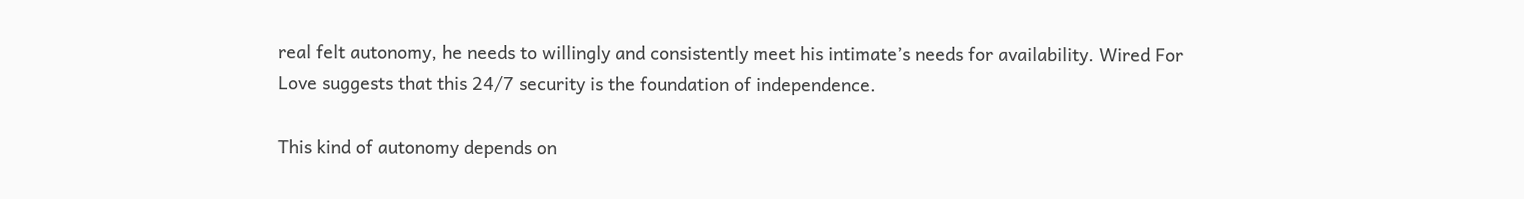real felt autonomy, he needs to willingly and consistently meet his intimate’s needs for availability. Wired For Love suggests that this 24/7 security is the foundation of independence.

This kind of autonomy depends on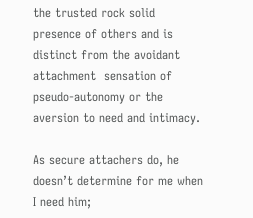the trusted rock solid presence of others and is distinct from the avoidant attachment  sensation of pseudo-autonomy or the aversion to need and intimacy.

As secure attachers do, he doesn’t determine for me when I need him;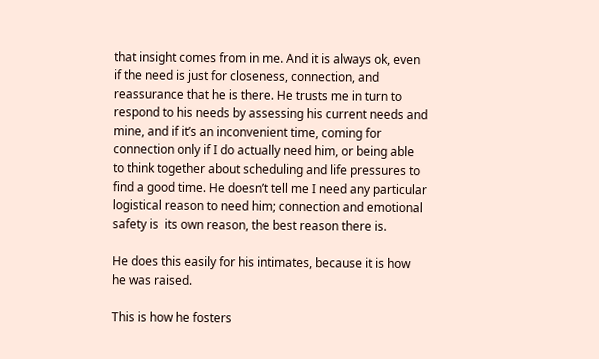that insight comes from in me. And it is always ok, even if the need is just for closeness, connection, and reassurance that he is there. He trusts me in turn to respond to his needs by assessing his current needs and mine, and if it’s an inconvenient time, coming for connection only if I do actually need him, or being able to think together about scheduling and life pressures to find a good time. He doesn’t tell me I need any particular logistical reason to need him; connection and emotional safety is  its own reason, the best reason there is.

He does this easily for his intimates, because it is how he was raised.

This is how he fosters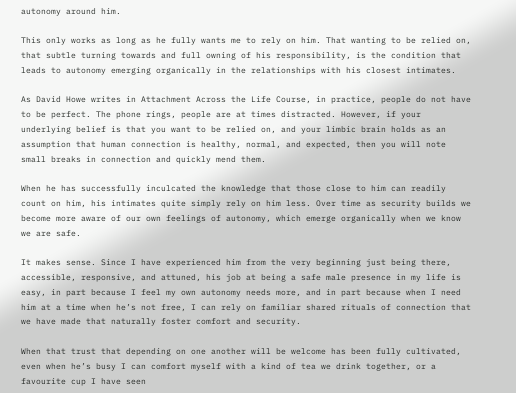autonomy around him.

This only works as long as he fully wants me to rely on him. That wanting to be relied on, that subtle turning towards and full owning of his responsibility, is the condition that leads to autonomy emerging organically in the relationships with his closest intimates.

As David Howe writes in Attachment Across the Life Course, in practice, people do not have to be perfect. The phone rings, people are at times distracted. However, if your underlying belief is that you want to be relied on, and your limbic brain holds as an assumption that human connection is healthy, normal, and expected, then you will note small breaks in connection and quickly mend them.

When he has successfully inculcated the knowledge that those close to him can readily count on him, his intimates quite simply rely on him less. Over time as security builds we become more aware of our own feelings of autonomy, which emerge organically when we know we are safe.

It makes sense. Since I have experienced him from the very beginning just being there, accessible, responsive, and attuned, his job at being a safe male presence in my life is easy, in part because I feel my own autonomy needs more, and in part because when I need him at a time when he’s not free, I can rely on familiar shared rituals of connection that we have made that naturally foster comfort and security.

When that trust that depending on one another will be welcome has been fully cultivated, even when he’s busy I can comfort myself with a kind of tea we drink together, or a favourite cup I have seen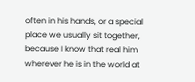often in his hands, or a special place we usually sit together, because I know that real him wherever he is in the world at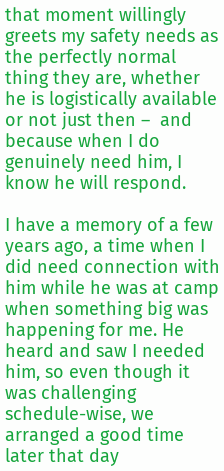that moment willingly greets my safety needs as the perfectly normal thing they are, whether he is logistically available or not just then –  and because when I do genuinely need him, I know he will respond.

I have a memory of a few years ago, a time when I did need connection with him while he was at camp when something big was happening for me. He heard and saw I needed him, so even though it was challenging schedule-wise, we arranged a good time later that day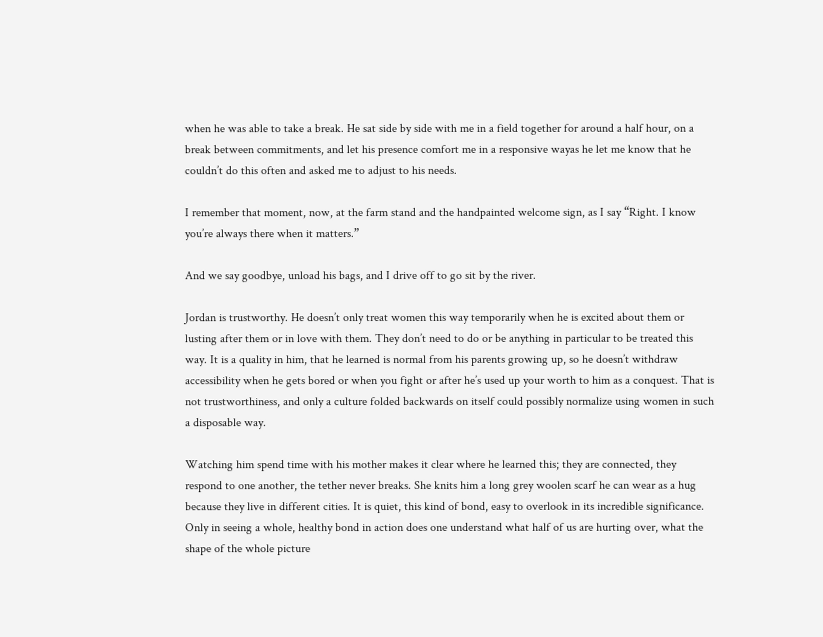when he was able to take a break. He sat side by side with me in a field together for around a half hour, on a break between commitments, and let his presence comfort me in a responsive wayas he let me know that he couldn’t do this often and asked me to adjust to his needs.

I remember that moment, now, at the farm stand and the handpainted welcome sign, as I say “Right. I know you’re always there when it matters.”

And we say goodbye, unload his bags, and I drive off to go sit by the river.

Jordan is trustworthy. He doesn’t only treat women this way temporarily when he is excited about them or lusting after them or in love with them. They don’t need to do or be anything in particular to be treated this way. It is a quality in him, that he learned is normal from his parents growing up, so he doesn’t withdraw accessibility when he gets bored or when you fight or after he’s used up your worth to him as a conquest. That is not trustworthiness, and only a culture folded backwards on itself could possibly normalize using women in such a disposable way.

Watching him spend time with his mother makes it clear where he learned this; they are connected, they respond to one another, the tether never breaks. She knits him a long grey woolen scarf he can wear as a hug because they live in different cities. It is quiet, this kind of bond, easy to overlook in its incredible significance. Only in seeing a whole, healthy bond in action does one understand what half of us are hurting over, what the shape of the whole picture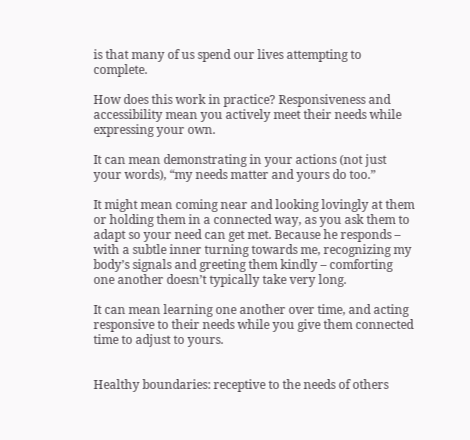is that many of us spend our lives attempting to complete.

How does this work in practice? Responsiveness and accessibility mean you actively meet their needs while expressing your own.

It can mean demonstrating in your actions (not just your words), “my needs matter and yours do too.”

It might mean coming near and looking lovingly at them or holding them in a connected way, as you ask them to adapt so your need can get met. Because he responds – with a subtle inner turning towards me, recognizing my body’s signals and greeting them kindly – comforting one another doesn’t typically take very long.

It can mean learning one another over time, and acting responsive to their needs while you give them connected time to adjust to yours.


Healthy boundaries: receptive to the needs of others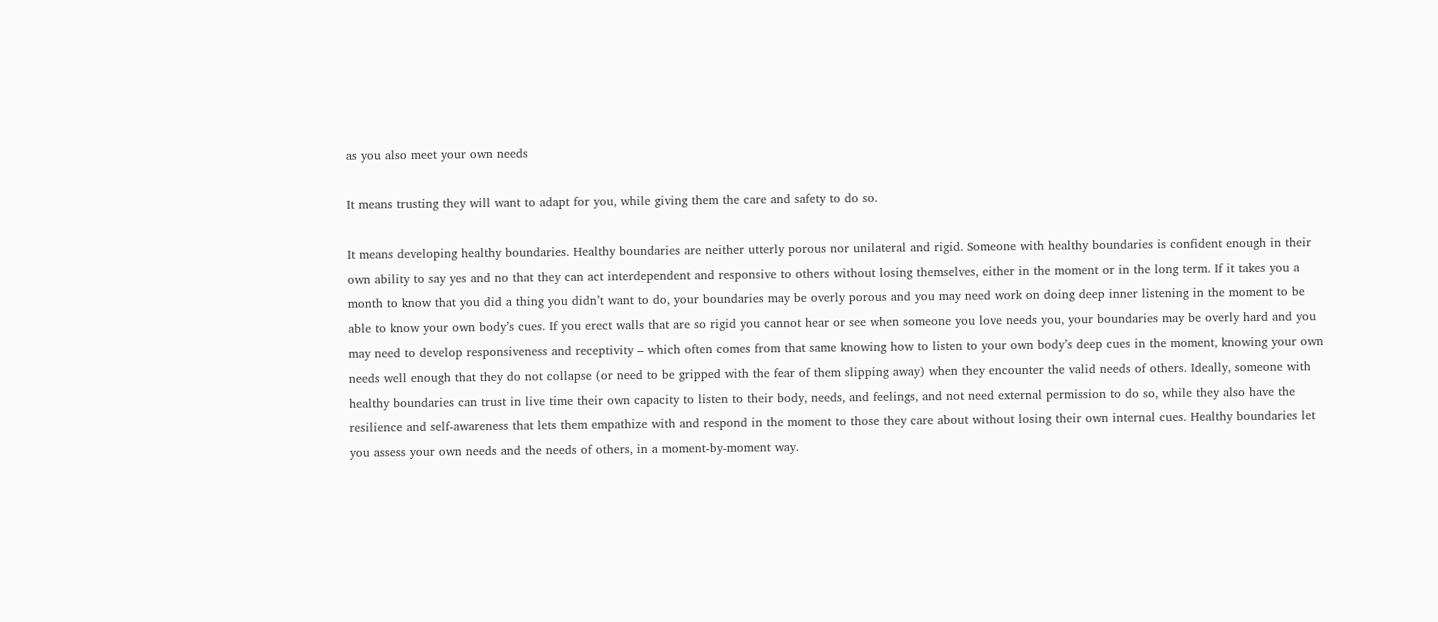as you also meet your own needs

It means trusting they will want to adapt for you, while giving them the care and safety to do so.

It means developing healthy boundaries. Healthy boundaries are neither utterly porous nor unilateral and rigid. Someone with healthy boundaries is confident enough in their own ability to say yes and no that they can act interdependent and responsive to others without losing themselves, either in the moment or in the long term. If it takes you a month to know that you did a thing you didn’t want to do, your boundaries may be overly porous and you may need work on doing deep inner listening in the moment to be able to know your own body’s cues. If you erect walls that are so rigid you cannot hear or see when someone you love needs you, your boundaries may be overly hard and you may need to develop responsiveness and receptivity – which often comes from that same knowing how to listen to your own body’s deep cues in the moment, knowing your own needs well enough that they do not collapse (or need to be gripped with the fear of them slipping away) when they encounter the valid needs of others. Ideally, someone with healthy boundaries can trust in live time their own capacity to listen to their body, needs, and feelings, and not need external permission to do so, while they also have the resilience and self-awareness that lets them empathize with and respond in the moment to those they care about without losing their own internal cues. Healthy boundaries let you assess your own needs and the needs of others, in a moment-by-moment way.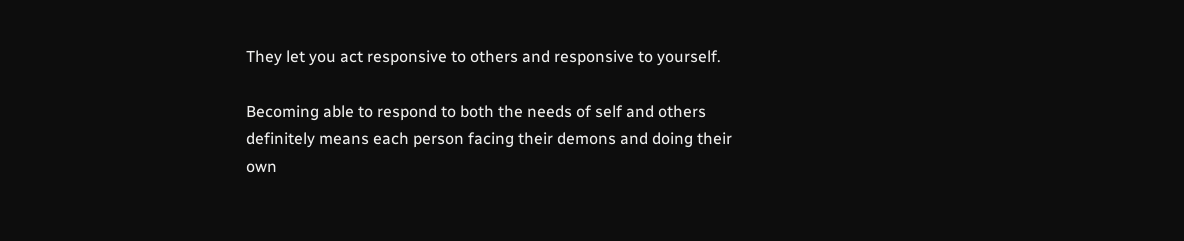They let you act responsive to others and responsive to yourself.

Becoming able to respond to both the needs of self and others definitely means each person facing their demons and doing their own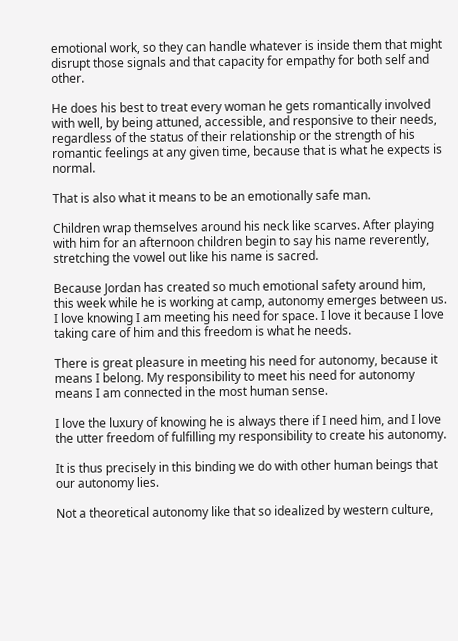emotional work, so they can handle whatever is inside them that might disrupt those signals and that capacity for empathy for both self and other.

He does his best to treat every woman he gets romantically involved with well, by being attuned, accessible, and responsive to their needs, regardless of the status of their relationship or the strength of his romantic feelings at any given time, because that is what he expects is normal.

That is also what it means to be an emotionally safe man.

Children wrap themselves around his neck like scarves. After playing with him for an afternoon children begin to say his name reverently, stretching the vowel out like his name is sacred.

Because Jordan has created so much emotional safety around him, this week while he is working at camp, autonomy emerges between us. I love knowing I am meeting his need for space. I love it because I love taking care of him and this freedom is what he needs.

There is great pleasure in meeting his need for autonomy, because it means I belong. My responsibility to meet his need for autonomy means I am connected in the most human sense.

I love the luxury of knowing he is always there if I need him, and I love the utter freedom of fulfilling my responsibility to create his autonomy.

It is thus precisely in this binding we do with other human beings that our autonomy lies.

Not a theoretical autonomy like that so idealized by western culture,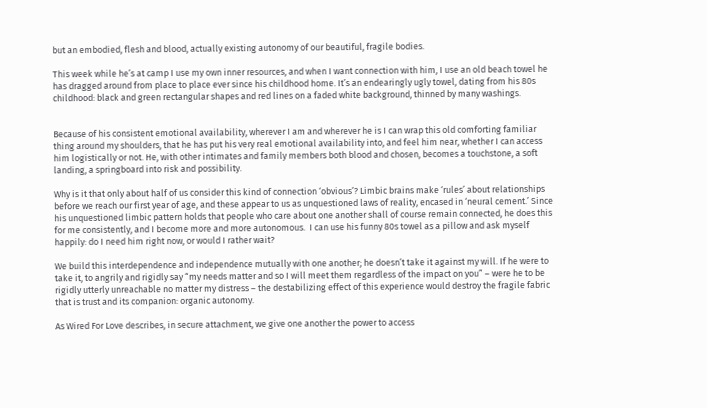but an embodied, flesh and blood, actually existing autonomy of our beautiful, fragile bodies.

This week while he’s at camp I use my own inner resources, and when I want connection with him, I use an old beach towel he has dragged around from place to place ever since his childhood home. It’s an endearingly ugly towel, dating from his 80s childhood: black and green rectangular shapes and red lines on a faded white background, thinned by many washings.


Because of his consistent emotional availability, wherever I am and wherever he is I can wrap this old comforting familiar thing around my shoulders, that he has put his very real emotional availability into, and feel him near, whether I can access him logistically or not. He, with other intimates and family members both blood and chosen, becomes a touchstone, a soft landing, a springboard into risk and possibility.

Why is it that only about half of us consider this kind of connection ‘obvious’? Limbic brains make ‘rules’ about relationships before we reach our first year of age, and these appear to us as unquestioned laws of reality, encased in ‘neural cement.’ Since his unquestioned limbic pattern holds that people who care about one another shall of course remain connected, he does this for me consistently, and I become more and more autonomous.  I can use his funny 80s towel as a pillow and ask myself happily: do I need him right now, or would I rather wait?

We build this interdependence and independence mutually with one another; he doesn’t take it against my will. If he were to take it, to angrily and rigidly say “my needs matter and so I will meet them regardless of the impact on you” – were he to be rigidly utterly unreachable no matter my distress – the destabilizing effect of this experience would destroy the fragile fabric that is trust and its companion: organic autonomy.

As Wired For Love describes, in secure attachment, we give one another the power to access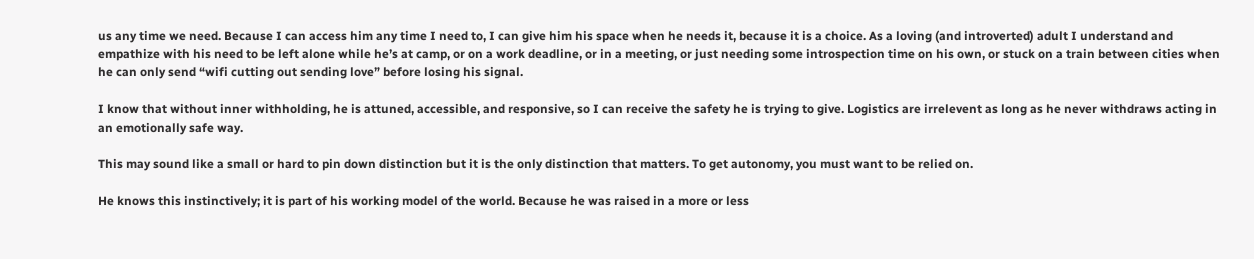us any time we need. Because I can access him any time I need to, I can give him his space when he needs it, because it is a choice. As a loving (and introverted) adult I understand and empathize with his need to be left alone while he’s at camp, or on a work deadline, or in a meeting, or just needing some introspection time on his own, or stuck on a train between cities when he can only send “wifi cutting out sending love” before losing his signal.

I know that without inner withholding, he is attuned, accessible, and responsive, so I can receive the safety he is trying to give. Logistics are irrelevent as long as he never withdraws acting in an emotionally safe way.

This may sound like a small or hard to pin down distinction but it is the only distinction that matters. To get autonomy, you must want to be relied on.

He knows this instinctively; it is part of his working model of the world. Because he was raised in a more or less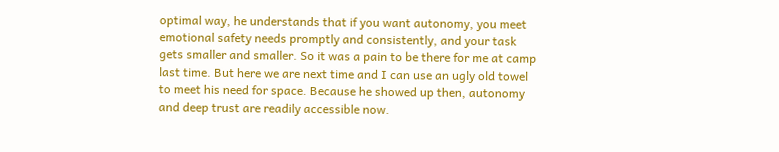optimal way, he understands that if you want autonomy, you meet emotional safety needs promptly and consistently, and your task gets smaller and smaller. So it was a pain to be there for me at camp last time. But here we are next time and I can use an ugly old towel to meet his need for space. Because he showed up then, autonomy and deep trust are readily accessible now.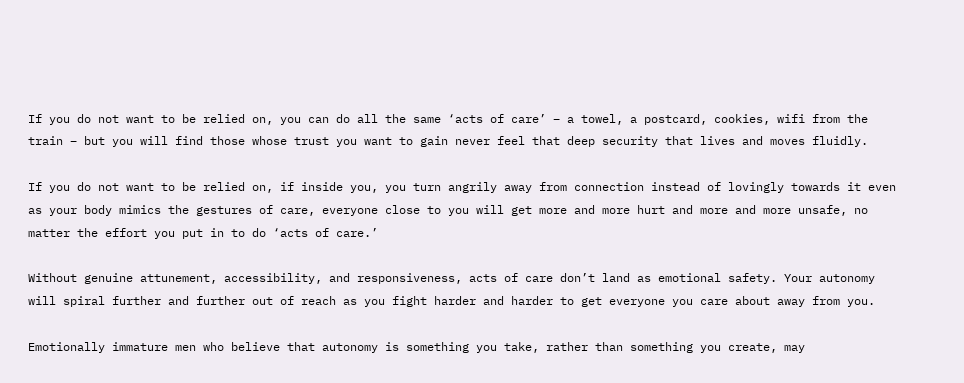If you do not want to be relied on, you can do all the same ‘acts of care’ – a towel, a postcard, cookies, wifi from the train – but you will find those whose trust you want to gain never feel that deep security that lives and moves fluidly.

If you do not want to be relied on, if inside you, you turn angrily away from connection instead of lovingly towards it even as your body mimics the gestures of care, everyone close to you will get more and more hurt and more and more unsafe, no matter the effort you put in to do ‘acts of care.’

Without genuine attunement, accessibility, and responsiveness, acts of care don’t land as emotional safety. Your autonomy will spiral further and further out of reach as you fight harder and harder to get everyone you care about away from you.

Emotionally immature men who believe that autonomy is something you take, rather than something you create, may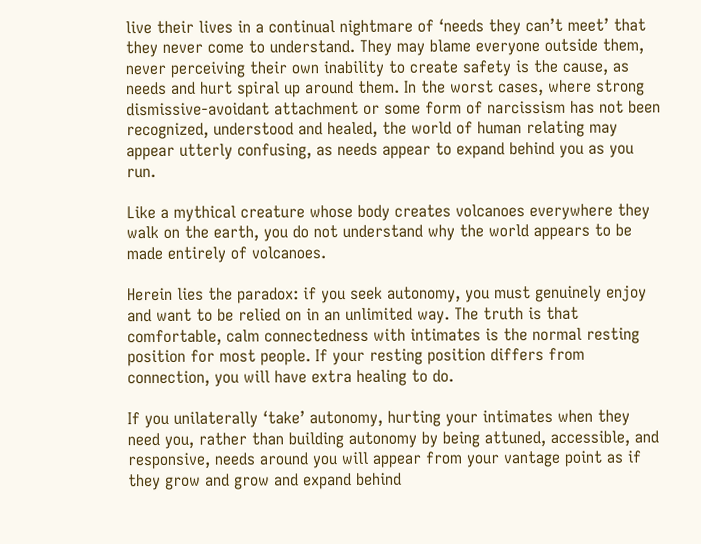live their lives in a continual nightmare of ‘needs they can’t meet’ that they never come to understand. They may blame everyone outside them, never perceiving their own inability to create safety is the cause, as needs and hurt spiral up around them. In the worst cases, where strong dismissive-avoidant attachment or some form of narcissism has not been recognized, understood and healed, the world of human relating may appear utterly confusing, as needs appear to expand behind you as you run.

Like a mythical creature whose body creates volcanoes everywhere they walk on the earth, you do not understand why the world appears to be made entirely of volcanoes.

Herein lies the paradox: if you seek autonomy, you must genuinely enjoy and want to be relied on in an unlimited way. The truth is that comfortable, calm connectedness with intimates is the normal resting position for most people. If your resting position differs from connection, you will have extra healing to do.

If you unilaterally ‘take’ autonomy, hurting your intimates when they need you, rather than building autonomy by being attuned, accessible, and responsive, needs around you will appear from your vantage point as if they grow and grow and expand behind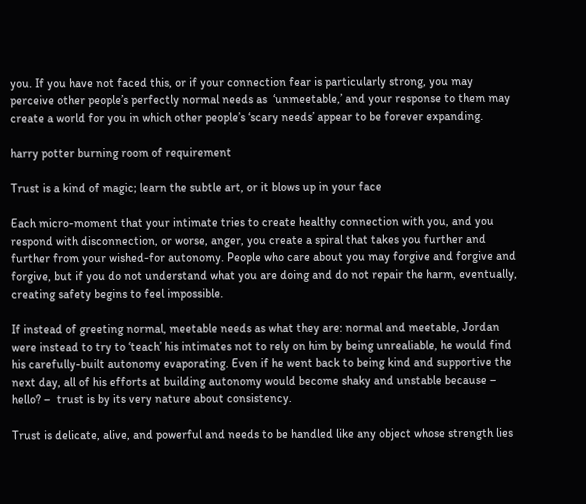you. If you have not faced this, or if your connection fear is particularly strong, you may perceive other people’s perfectly normal needs as  ‘unmeetable,’ and your response to them may create a world for you in which other people’s ‘scary needs’ appear to be forever expanding.

harry potter burning room of requirement

Trust is a kind of magic; learn the subtle art, or it blows up in your face

Each micro-moment that your intimate tries to create healthy connection with you, and you respond with disconnection, or worse, anger, you create a spiral that takes you further and further from your wished-for autonomy. People who care about you may forgive and forgive and forgive, but if you do not understand what you are doing and do not repair the harm, eventually, creating safety begins to feel impossible.

If instead of greeting normal, meetable needs as what they are: normal and meetable, Jordan were instead to try to ‘teach’ his intimates not to rely on him by being unrealiable, he would find his carefully-built autonomy evaporating. Even if he went back to being kind and supportive the next day, all of his efforts at building autonomy would become shaky and unstable because – hello? –  trust is by its very nature about consistency.

Trust is delicate, alive, and powerful and needs to be handled like any object whose strength lies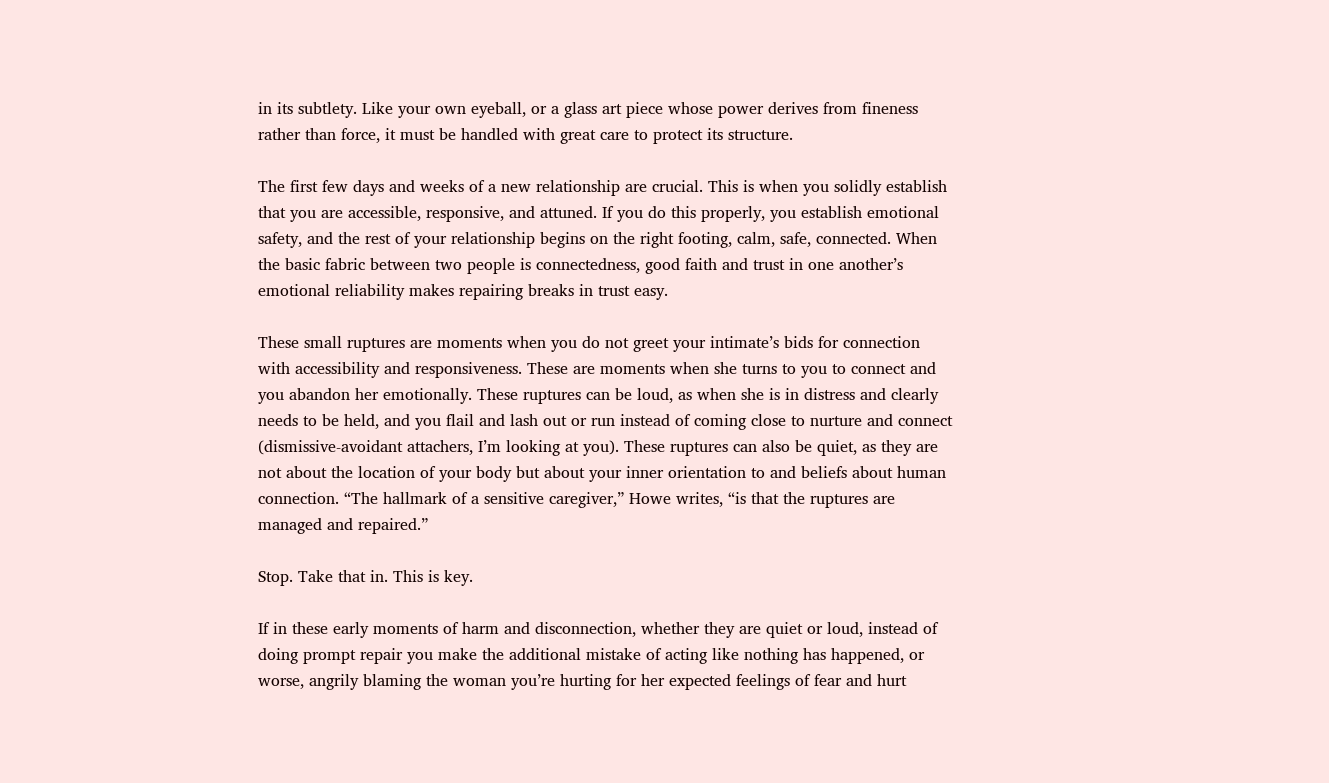in its subtlety. Like your own eyeball, or a glass art piece whose power derives from fineness rather than force, it must be handled with great care to protect its structure.

The first few days and weeks of a new relationship are crucial. This is when you solidly establish that you are accessible, responsive, and attuned. If you do this properly, you establish emotional safety, and the rest of your relationship begins on the right footing, calm, safe, connected. When the basic fabric between two people is connectedness, good faith and trust in one another’s emotional reliability makes repairing breaks in trust easy.

These small ruptures are moments when you do not greet your intimate’s bids for connection with accessibility and responsiveness. These are moments when she turns to you to connect and you abandon her emotionally. These ruptures can be loud, as when she is in distress and clearly needs to be held, and you flail and lash out or run instead of coming close to nurture and connect (dismissive-avoidant attachers, I’m looking at you). These ruptures can also be quiet, as they are not about the location of your body but about your inner orientation to and beliefs about human connection. “The hallmark of a sensitive caregiver,” Howe writes, “is that the ruptures are managed and repaired.”

Stop. Take that in. This is key.

If in these early moments of harm and disconnection, whether they are quiet or loud, instead of doing prompt repair you make the additional mistake of acting like nothing has happened, or worse, angrily blaming the woman you’re hurting for her expected feelings of fear and hurt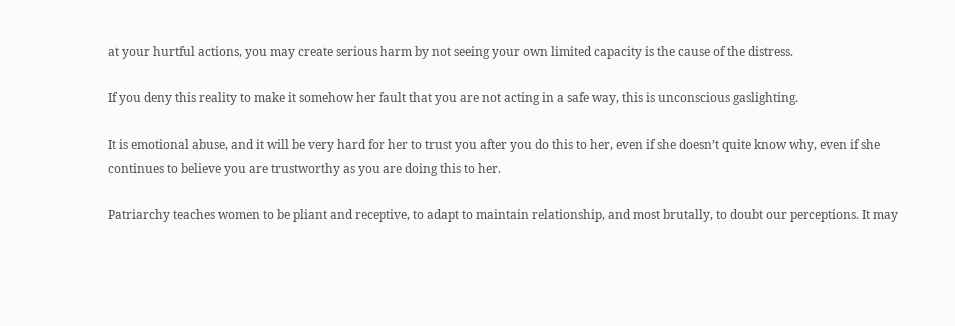at your hurtful actions, you may create serious harm by not seeing your own limited capacity is the cause of the distress.

If you deny this reality to make it somehow her fault that you are not acting in a safe way, this is unconscious gaslighting.

It is emotional abuse, and it will be very hard for her to trust you after you do this to her, even if she doesn’t quite know why, even if she continues to believe you are trustworthy as you are doing this to her.

Patriarchy teaches women to be pliant and receptive, to adapt to maintain relationship, and most brutally, to doubt our perceptions. It may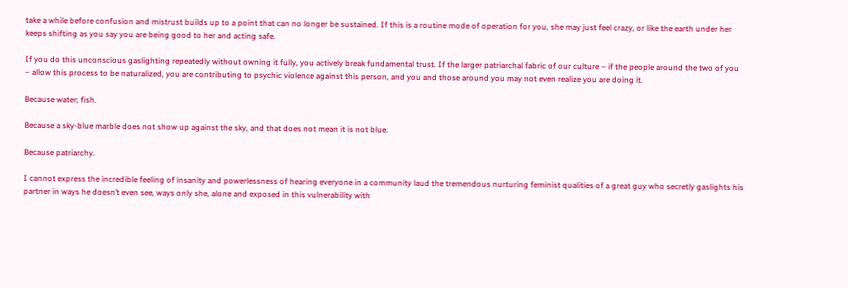take a while before confusion and mistrust builds up to a point that can no longer be sustained. If this is a routine mode of operation for you, she may just feel crazy, or like the earth under her keeps shifting as you say you are being good to her and acting safe.

If you do this unconscious gaslighting repeatedly without owning it fully, you actively break fundamental trust. If the larger patriarchal fabric of our culture – if the people around the two of you – allow this process to be naturalized, you are contributing to psychic violence against this person, and you and those around you may not even realize you are doing it.

Because water; fish.

Because a sky-blue marble does not show up against the sky, and that does not mean it is not blue.

Because patriarchy.

I cannot express the incredible feeling of insanity and powerlessness of hearing everyone in a community laud the tremendous nurturing feminist qualities of a great guy who secretly gaslights his partner in ways he doesn’t even see, ways only she, alone and exposed in this vulnerability with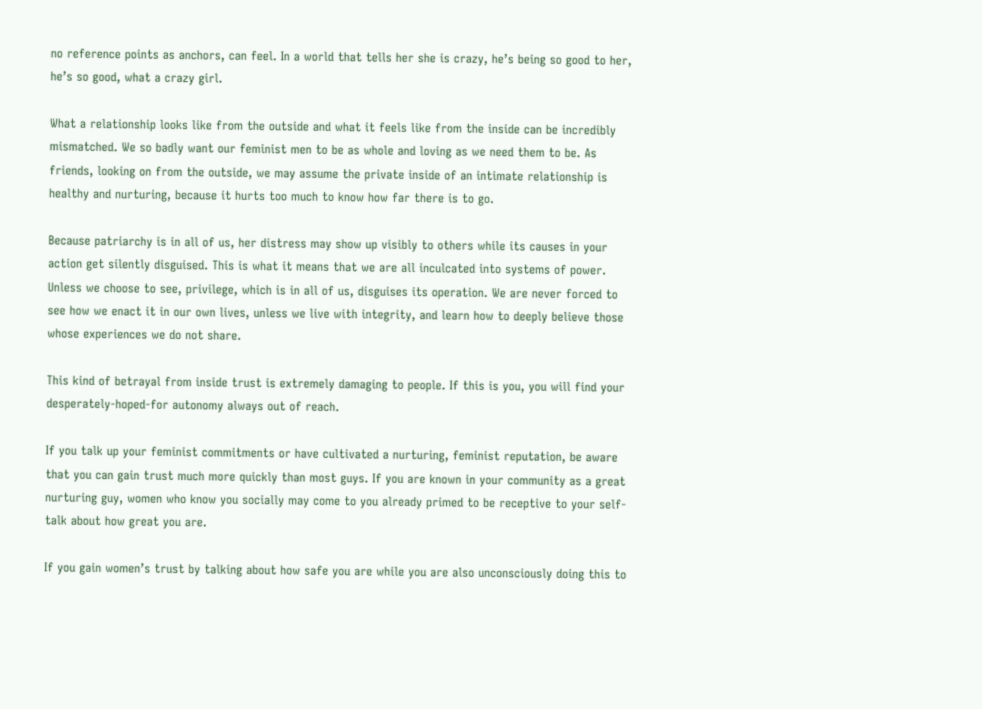no reference points as anchors, can feel. In a world that tells her she is crazy, he’s being so good to her, he’s so good, what a crazy girl.

What a relationship looks like from the outside and what it feels like from the inside can be incredibly mismatched. We so badly want our feminist men to be as whole and loving as we need them to be. As friends, looking on from the outside, we may assume the private inside of an intimate relationship is healthy and nurturing, because it hurts too much to know how far there is to go.

Because patriarchy is in all of us, her distress may show up visibly to others while its causes in your action get silently disguised. This is what it means that we are all inculcated into systems of power. Unless we choose to see, privilege, which is in all of us, disguises its operation. We are never forced to see how we enact it in our own lives, unless we live with integrity, and learn how to deeply believe those whose experiences we do not share.

This kind of betrayal from inside trust is extremely damaging to people. If this is you, you will find your desperately-hoped-for autonomy always out of reach.

If you talk up your feminist commitments or have cultivated a nurturing, feminist reputation, be aware that you can gain trust much more quickly than most guys. If you are known in your community as a great nurturing guy, women who know you socially may come to you already primed to be receptive to your self-talk about how great you are.

If you gain women’s trust by talking about how safe you are while you are also unconsciously doing this to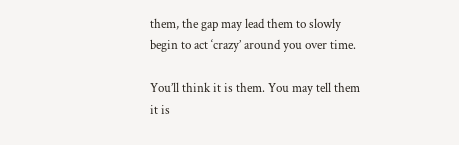them, the gap may lead them to slowly begin to act ‘crazy’ around you over time.

You’ll think it is them. You may tell them it is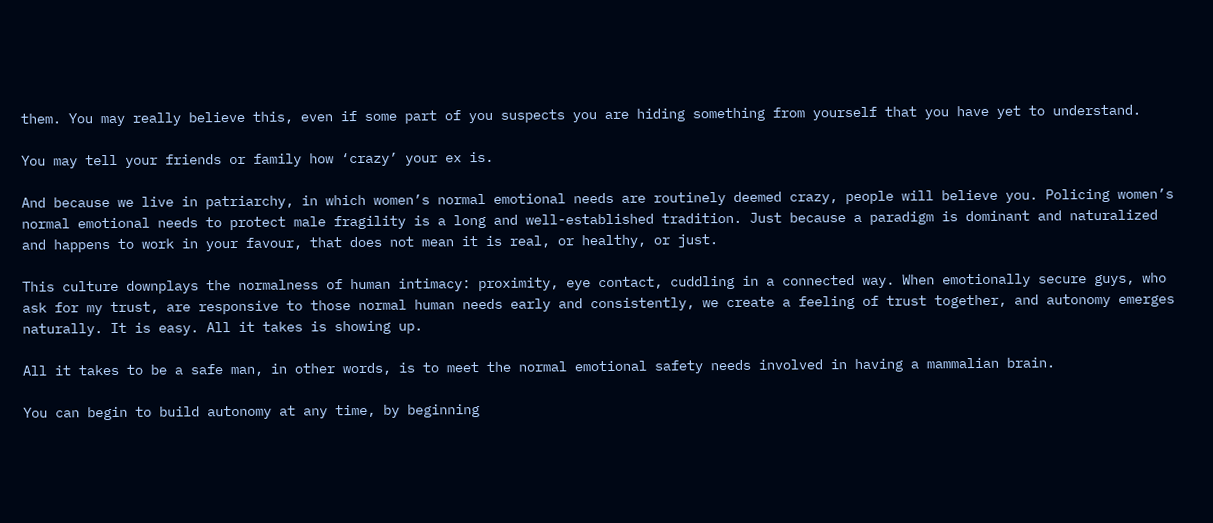them. You may really believe this, even if some part of you suspects you are hiding something from yourself that you have yet to understand.

You may tell your friends or family how ‘crazy’ your ex is.

And because we live in patriarchy, in which women’s normal emotional needs are routinely deemed crazy, people will believe you. Policing women’s normal emotional needs to protect male fragility is a long and well-established tradition. Just because a paradigm is dominant and naturalized and happens to work in your favour, that does not mean it is real, or healthy, or just.

This culture downplays the normalness of human intimacy: proximity, eye contact, cuddling in a connected way. When emotionally secure guys, who ask for my trust, are responsive to those normal human needs early and consistently, we create a feeling of trust together, and autonomy emerges naturally. It is easy. All it takes is showing up.

All it takes to be a safe man, in other words, is to meet the normal emotional safety needs involved in having a mammalian brain.

You can begin to build autonomy at any time, by beginning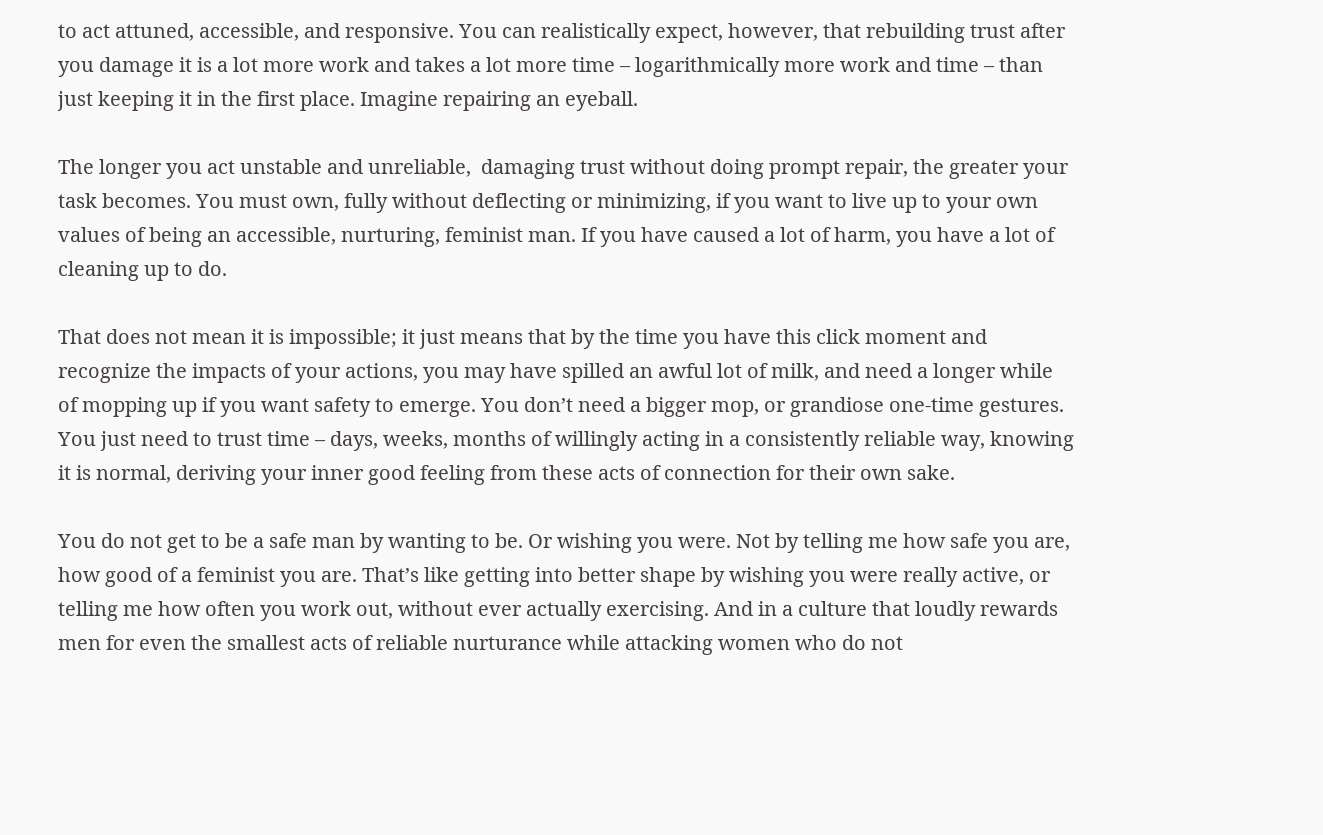to act attuned, accessible, and responsive. You can realistically expect, however, that rebuilding trust after you damage it is a lot more work and takes a lot more time – logarithmically more work and time – than just keeping it in the first place. Imagine repairing an eyeball.

The longer you act unstable and unreliable,  damaging trust without doing prompt repair, the greater your task becomes. You must own, fully without deflecting or minimizing, if you want to live up to your own values of being an accessible, nurturing, feminist man. If you have caused a lot of harm, you have a lot of cleaning up to do.

That does not mean it is impossible; it just means that by the time you have this click moment and recognize the impacts of your actions, you may have spilled an awful lot of milk, and need a longer while of mopping up if you want safety to emerge. You don’t need a bigger mop, or grandiose one-time gestures. You just need to trust time – days, weeks, months of willingly acting in a consistently reliable way, knowing it is normal, deriving your inner good feeling from these acts of connection for their own sake.

You do not get to be a safe man by wanting to be. Or wishing you were. Not by telling me how safe you are, how good of a feminist you are. That’s like getting into better shape by wishing you were really active, or telling me how often you work out, without ever actually exercising. And in a culture that loudly rewards men for even the smallest acts of reliable nurturance while attacking women who do not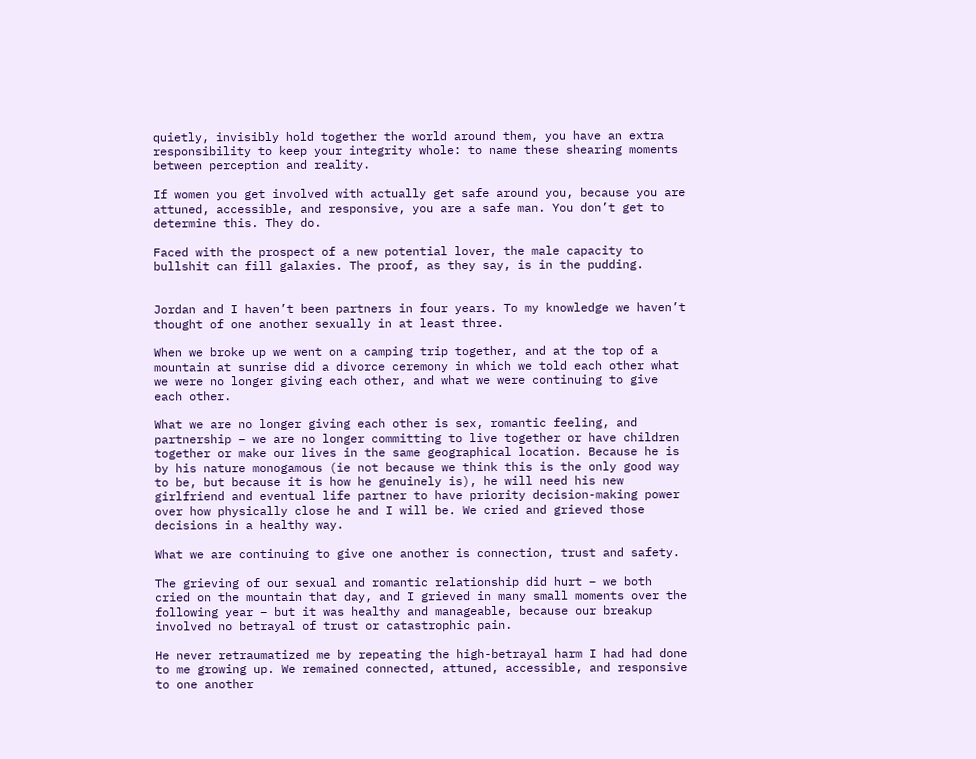quietly, invisibly hold together the world around them, you have an extra responsibility to keep your integrity whole: to name these shearing moments between perception and reality.

If women you get involved with actually get safe around you, because you are attuned, accessible, and responsive, you are a safe man. You don’t get to determine this. They do.

Faced with the prospect of a new potential lover, the male capacity to bullshit can fill galaxies. The proof, as they say, is in the pudding.


Jordan and I haven’t been partners in four years. To my knowledge we haven’t thought of one another sexually in at least three.

When we broke up we went on a camping trip together, and at the top of a mountain at sunrise did a divorce ceremony in which we told each other what we were no longer giving each other, and what we were continuing to give each other.

What we are no longer giving each other is sex, romantic feeling, and partnership – we are no longer committing to live together or have children together or make our lives in the same geographical location. Because he is by his nature monogamous (ie not because we think this is the only good way to be, but because it is how he genuinely is), he will need his new girlfriend and eventual life partner to have priority decision-making power over how physically close he and I will be. We cried and grieved those decisions in a healthy way.

What we are continuing to give one another is connection, trust and safety.

The grieving of our sexual and romantic relationship did hurt – we both cried on the mountain that day, and I grieved in many small moments over the following year – but it was healthy and manageable, because our breakup involved no betrayal of trust or catastrophic pain.

He never retraumatized me by repeating the high-betrayal harm I had had done to me growing up. We remained connected, attuned, accessible, and responsive to one another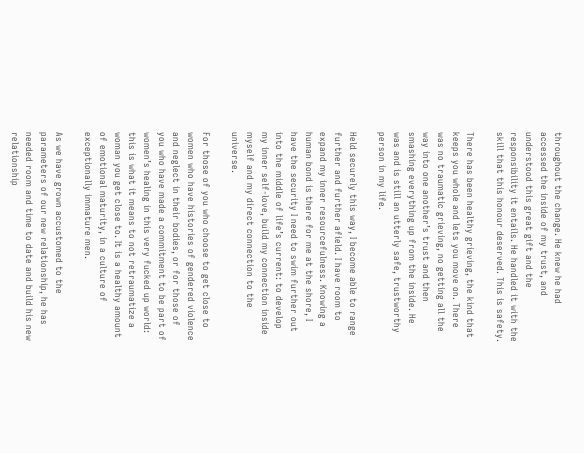throughout the change. He knew he had accessed the inside of my trust, and understood this great gift and the responsibility it entails. He handled it with the skill that this honour deserved. This is safety.

There has been healthy grieving, the kind that keeps you whole and lets you move on. There was no traumatic grieving, no getting all the way into one another’s trust and then smashing everything up from the inside. He was and is still an utterly safe, trustworthy person in my life.

Held securely this way, I become able to range further and further afield. I have room to expand my inner resourcefulness. Knowing a human bond is there for me at the shore, I have the security I need to swim further out into the middle of life’s current: to develop my inner self-love, build my connection inside myself and my direct connection to the universe.

For those of you who choose to get close to women who have histories of gendered violence and neglect in their bodies, or for those of you who have made a commitment to be part of women’s healing in this very fucked up world: this is what it means to not retraumatize a woman you get close to. It is a healthy amount of emotional maturity, in a culture of exceptionally immature men.

As we have grown accustomed to the parameters of our new relationship, he has needed room and time to date and build his new relationship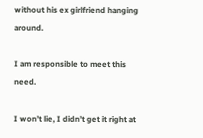without his ex girlfriend hanging around.

I am responsible to meet this need.

I won’t lie, I didn’t get it right at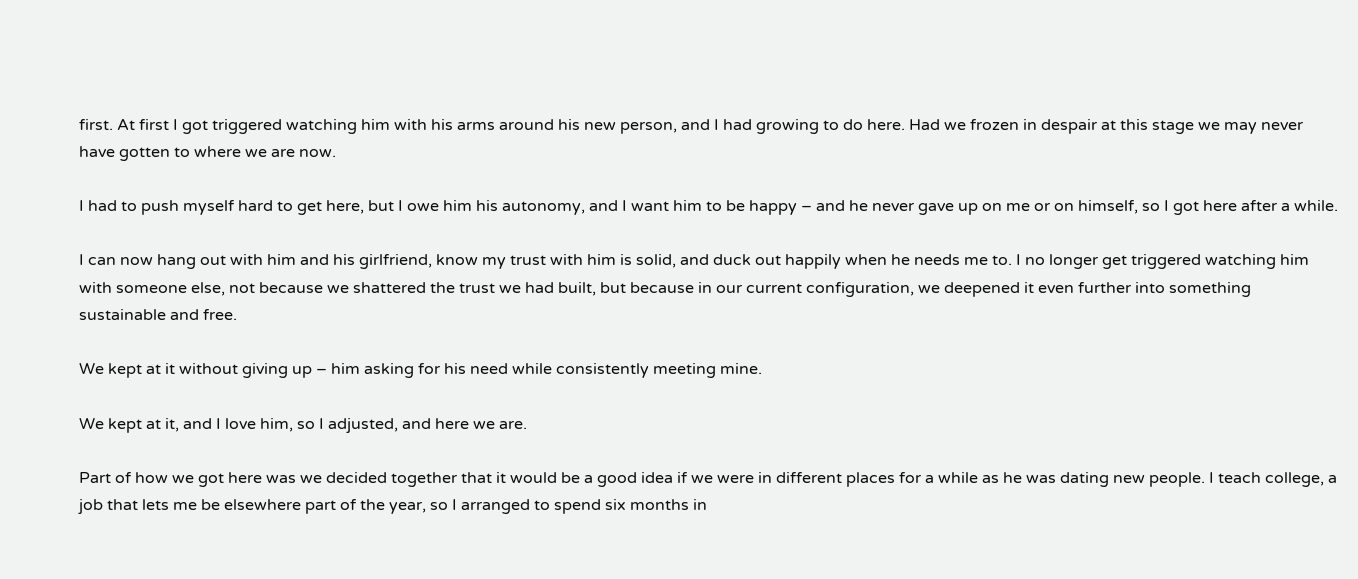first. At first I got triggered watching him with his arms around his new person, and I had growing to do here. Had we frozen in despair at this stage we may never have gotten to where we are now.

I had to push myself hard to get here, but I owe him his autonomy, and I want him to be happy – and he never gave up on me or on himself, so I got here after a while.

I can now hang out with him and his girlfriend, know my trust with him is solid, and duck out happily when he needs me to. I no longer get triggered watching him with someone else, not because we shattered the trust we had built, but because in our current configuration, we deepened it even further into something sustainable and free.

We kept at it without giving up – him asking for his need while consistently meeting mine.

We kept at it, and I love him, so I adjusted, and here we are.

Part of how we got here was we decided together that it would be a good idea if we were in different places for a while as he was dating new people. I teach college, a job that lets me be elsewhere part of the year, so I arranged to spend six months in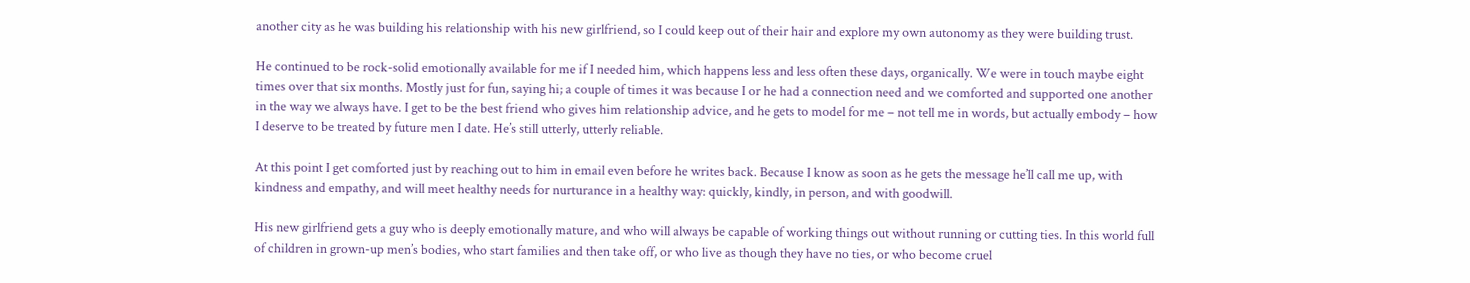another city as he was building his relationship with his new girlfriend, so I could keep out of their hair and explore my own autonomy as they were building trust.

He continued to be rock-solid emotionally available for me if I needed him, which happens less and less often these days, organically. We were in touch maybe eight times over that six months. Mostly just for fun, saying hi; a couple of times it was because I or he had a connection need and we comforted and supported one another in the way we always have. I get to be the best friend who gives him relationship advice, and he gets to model for me – not tell me in words, but actually embody – how I deserve to be treated by future men I date. He’s still utterly, utterly reliable.

At this point I get comforted just by reaching out to him in email even before he writes back. Because I know as soon as he gets the message he’ll call me up, with kindness and empathy, and will meet healthy needs for nurturance in a healthy way: quickly, kindly, in person, and with goodwill.

His new girlfriend gets a guy who is deeply emotionally mature, and who will always be capable of working things out without running or cutting ties. In this world full of children in grown-up men’s bodies, who start families and then take off, or who live as though they have no ties, or who become cruel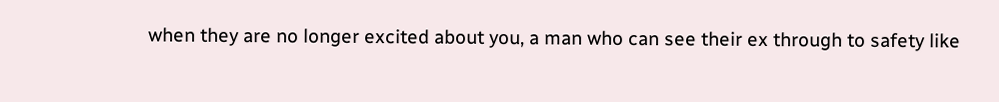when they are no longer excited about you, a man who can see their ex through to safety like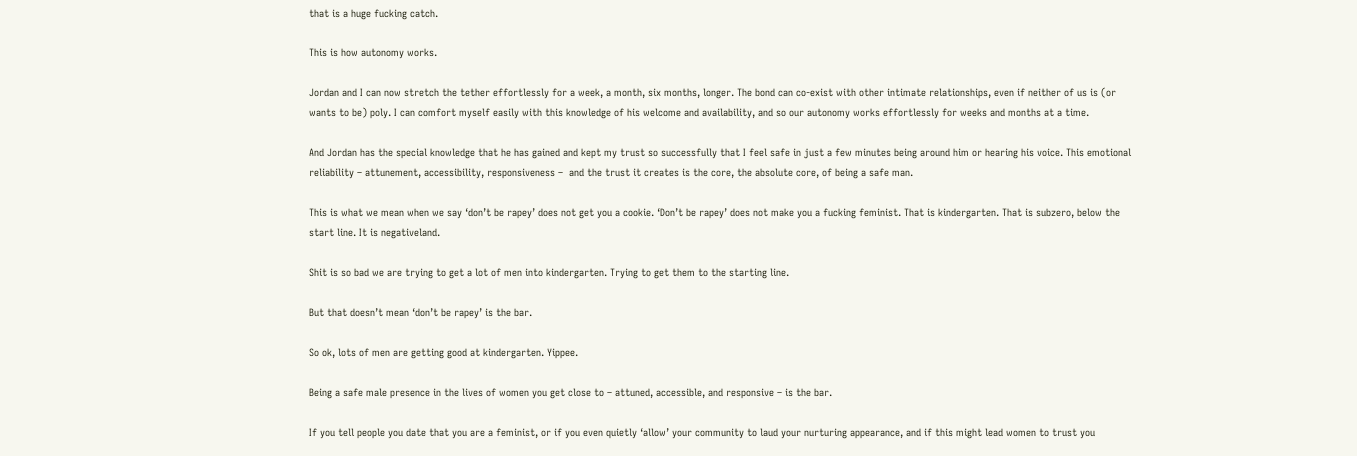that is a huge fucking catch.

This is how autonomy works.

Jordan and I can now stretch the tether effortlessly for a week, a month, six months, longer. The bond can co-exist with other intimate relationships, even if neither of us is (or wants to be) poly. I can comfort myself easily with this knowledge of his welcome and availability, and so our autonomy works effortlessly for weeks and months at a time.

And Jordan has the special knowledge that he has gained and kept my trust so successfully that I feel safe in just a few minutes being around him or hearing his voice. This emotional reliability – attunement, accessibility, responsiveness –  and the trust it creates is the core, the absolute core, of being a safe man.

This is what we mean when we say ‘don’t be rapey’ does not get you a cookie. ‘Don’t be rapey’ does not make you a fucking feminist. That is kindergarten. That is subzero, below the start line. It is negativeland.

Shit is so bad we are trying to get a lot of men into kindergarten. Trying to get them to the starting line.

But that doesn’t mean ‘don’t be rapey’ is the bar.

So ok, lots of men are getting good at kindergarten. Yippee.

Being a safe male presence in the lives of women you get close to – attuned, accessible, and responsive – is the bar.

If you tell people you date that you are a feminist, or if you even quietly ‘allow’ your community to laud your nurturing appearance, and if this might lead women to trust you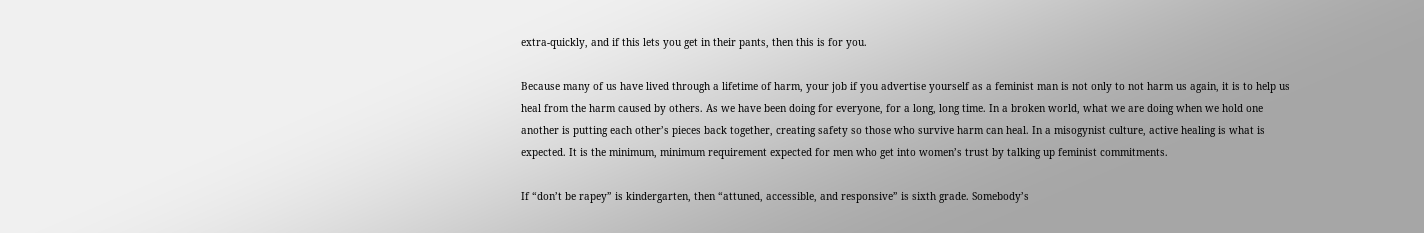extra-quickly, and if this lets you get in their pants, then this is for you.

Because many of us have lived through a lifetime of harm, your job if you advertise yourself as a feminist man is not only to not harm us again, it is to help us heal from the harm caused by others. As we have been doing for everyone, for a long, long time. In a broken world, what we are doing when we hold one another is putting each other’s pieces back together, creating safety so those who survive harm can heal. In a misogynist culture, active healing is what is expected. It is the minimum, minimum requirement expected for men who get into women’s trust by talking up feminist commitments.

If “don’t be rapey” is kindergarten, then “attuned, accessible, and responsive” is sixth grade. Somebody’s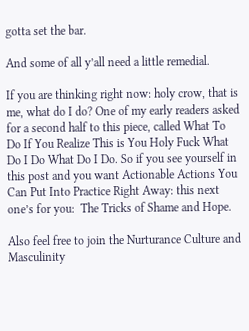gotta set the bar.

And some of all y’all need a little remedial.

If you are thinking right now: holy crow, that is me, what do I do? One of my early readers asked for a second half to this piece, called What To Do If You Realize This is You Holy Fuck What Do I Do What Do I Do. So if you see yourself in this post and you want Actionable Actions You Can Put Into Practice Right Away: this next one’s for you:  The Tricks of Shame and Hope.

Also feel free to join the Nurturance Culture and Masculinity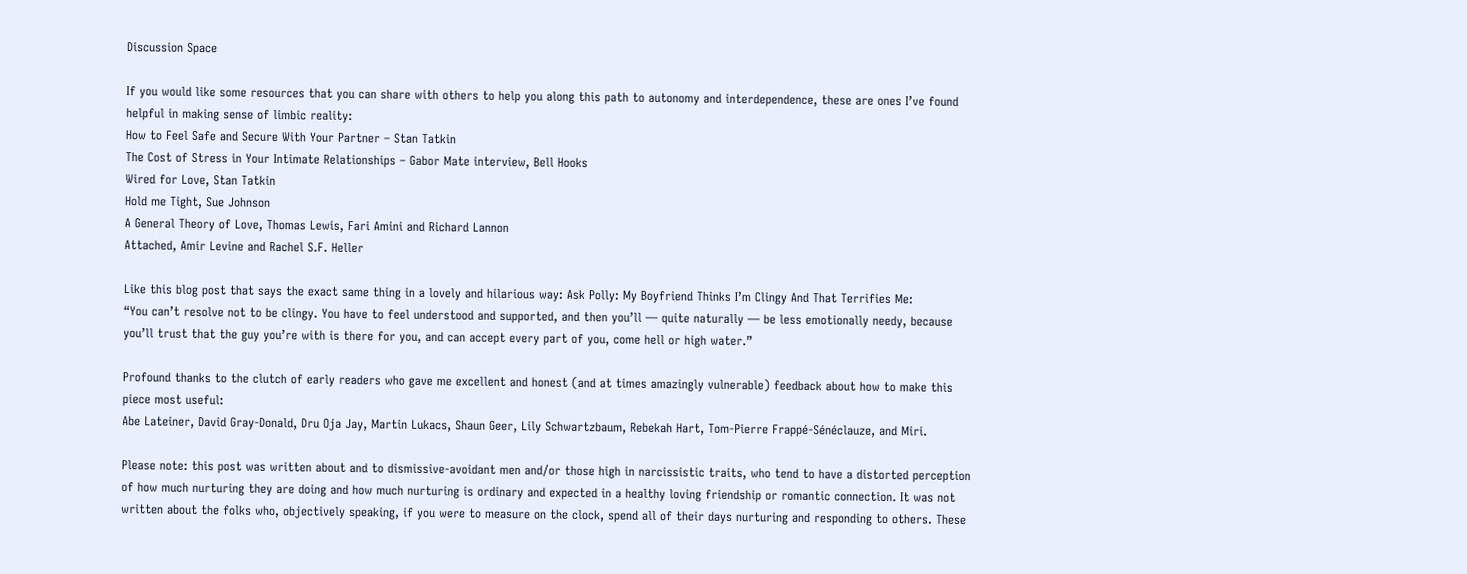Discussion Space

If you would like some resources that you can share with others to help you along this path to autonomy and interdependence, these are ones I’ve found helpful in making sense of limbic reality:
How to Feel Safe and Secure With Your Partner – Stan Tatkin
The Cost of Stress in Your Intimate Relationships – Gabor Mate interview, Bell Hooks
Wired for Love, Stan Tatkin
Hold me Tight, Sue Johnson
A General Theory of Love, Thomas Lewis, Fari Amini and Richard Lannon
Attached, Amir Levine and Rachel S.F. Heller

Like this blog post that says the exact same thing in a lovely and hilarious way: Ask Polly: My Boyfriend Thinks I’m Clingy And That Terrifies Me:
“You can’t resolve not to be clingy. You have to feel understood and supported, and then you’ll — quite naturally — be less emotionally needy, because you’ll trust that the guy you’re with is there for you, and can accept every part of you, come hell or high water.”

Profound thanks to the clutch of early readers who gave me excellent and honest (and at times amazingly vulnerable) feedback about how to make this piece most useful:
Abe Lateiner, David Gray-Donald, Dru Oja Jay, Martin Lukacs, Shaun Geer, Lily Schwartzbaum, Rebekah Hart, Tom-Pierre Frappé-Sénéclauze, and Miri.

Please note: this post was written about and to dismissive-avoidant men and/or those high in narcissistic traits, who tend to have a distorted perception of how much nurturing they are doing and how much nurturing is ordinary and expected in a healthy loving friendship or romantic connection. It was not written about the folks who, objectively speaking, if you were to measure on the clock, spend all of their days nurturing and responding to others. These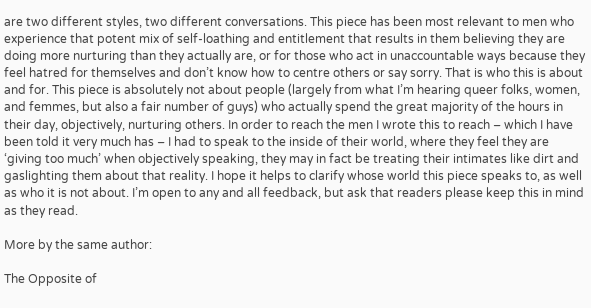are two different styles, two different conversations. This piece has been most relevant to men who experience that potent mix of self-loathing and entitlement that results in them believing they are doing more nurturing than they actually are, or for those who act in unaccountable ways because they feel hatred for themselves and don’t know how to centre others or say sorry. That is who this is about and for. This piece is absolutely not about people (largely from what I’m hearing queer folks, women, and femmes, but also a fair number of guys) who actually spend the great majority of the hours in their day, objectively, nurturing others. In order to reach the men I wrote this to reach – which I have been told it very much has – I had to speak to the inside of their world, where they feel they are ‘giving too much’ when objectively speaking, they may in fact be treating their intimates like dirt and gaslighting them about that reality. I hope it helps to clarify whose world this piece speaks to, as well as who it is not about. I’m open to any and all feedback, but ask that readers please keep this in mind as they read.

More by the same author:

The Opposite of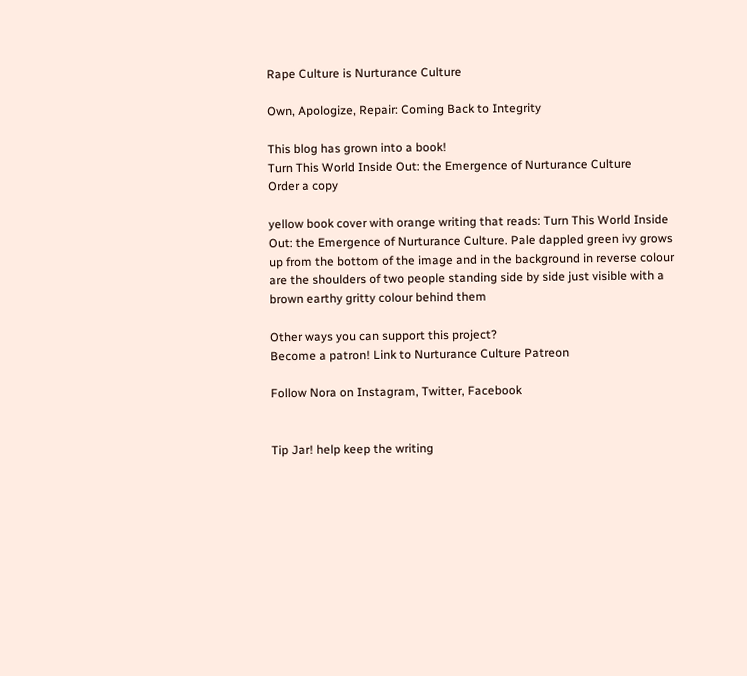Rape Culture is Nurturance Culture

Own, Apologize, Repair: Coming Back to Integrity

This blog has grown into a book!
Turn This World Inside Out: the Emergence of Nurturance Culture
Order a copy

yellow book cover with orange writing that reads: Turn This World Inside Out: the Emergence of Nurturance Culture. Pale dappled green ivy grows up from the bottom of the image and in the background in reverse colour are the shoulders of two people standing side by side just visible with a brown earthy gritty colour behind them

Other ways you can support this project?
Become a patron! Link to Nurturance Culture Patreon

Follow Nora on Instagram, Twitter, Facebook


Tip Jar! help keep the writing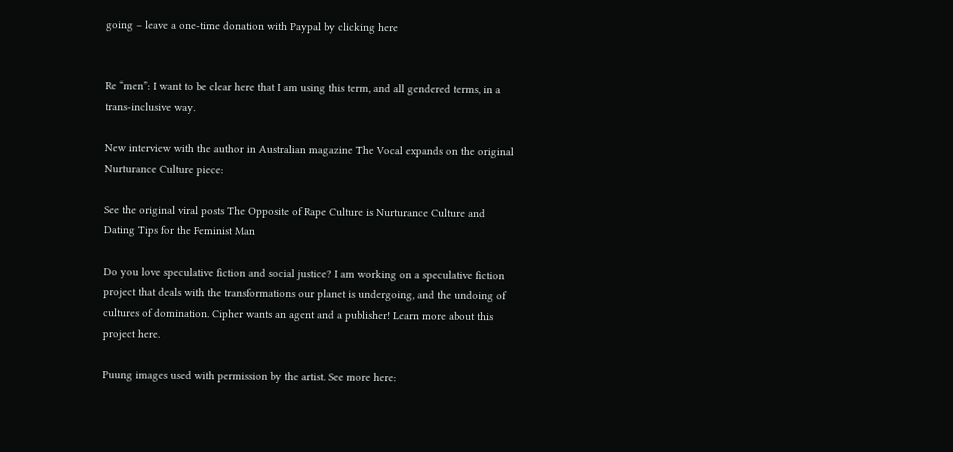going – leave a one-time donation with Paypal by clicking here


Re “men”: I want to be clear here that I am using this term, and all gendered terms, in a trans-inclusive way.

New interview with the author in Australian magazine The Vocal expands on the original Nurturance Culture piece:

See the original viral posts The Opposite of Rape Culture is Nurturance Culture and Dating Tips for the Feminist Man

Do you love speculative fiction and social justice? I am working on a speculative fiction project that deals with the transformations our planet is undergoing, and the undoing of cultures of domination. Cipher wants an agent and a publisher! Learn more about this project here.

Puung images used with permission by the artist. See more here: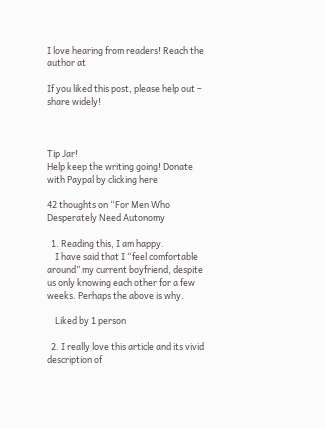I love hearing from readers! Reach the author at

If you liked this post, please help out – share widely!



Tip Jar!
Help keep the writing going! Donate with Paypal by clicking here

42 thoughts on “For Men Who Desperately Need Autonomy

  1. Reading this, I am happy.
    I have said that I “feel comfortable around” my current boyfriend, despite us only knowing each other for a few weeks. Perhaps the above is why.

    Liked by 1 person

  2. I really love this article and its vivid description of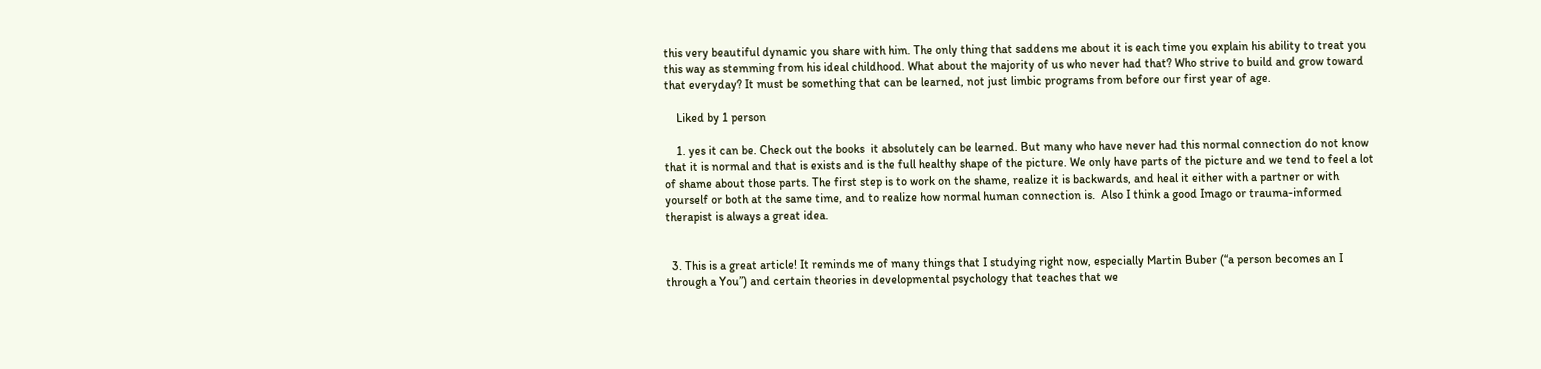this very beautiful dynamic you share with him. The only thing that saddens me about it is each time you explain his ability to treat you this way as stemming from his ideal childhood. What about the majority of us who never had that? Who strive to build and grow toward that everyday? It must be something that can be learned, not just limbic programs from before our first year of age.

    Liked by 1 person

    1. yes it can be. Check out the books  it absolutely can be learned. But many who have never had this normal connection do not know that it is normal and that is exists and is the full healthy shape of the picture. We only have parts of the picture and we tend to feel a lot of shame about those parts. The first step is to work on the shame, realize it is backwards, and heal it either with a partner or with yourself or both at the same time, and to realize how normal human connection is.  Also I think a good Imago or trauma-informed therapist is always a great idea.


  3. This is a great article! It reminds me of many things that I studying right now, especially Martin Buber (“a person becomes an I through a You”) and certain theories in developmental psychology that teaches that we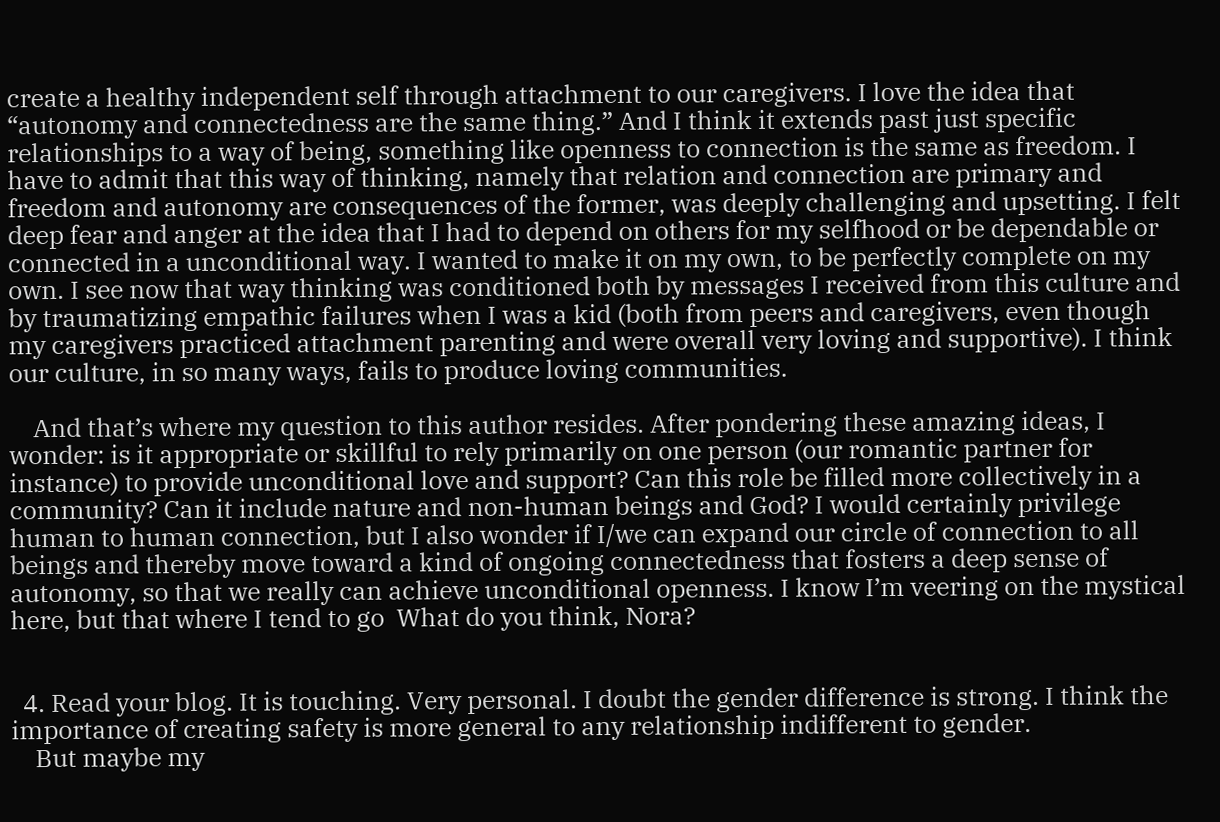create a healthy independent self through attachment to our caregivers. I love the idea that “autonomy and connectedness are the same thing.” And I think it extends past just specific relationships to a way of being, something like openness to connection is the same as freedom. I have to admit that this way of thinking, namely that relation and connection are primary and freedom and autonomy are consequences of the former, was deeply challenging and upsetting. I felt deep fear and anger at the idea that I had to depend on others for my selfhood or be dependable or connected in a unconditional way. I wanted to make it on my own, to be perfectly complete on my own. I see now that way thinking was conditioned both by messages I received from this culture and by traumatizing empathic failures when I was a kid (both from peers and caregivers, even though my caregivers practiced attachment parenting and were overall very loving and supportive). I think our culture, in so many ways, fails to produce loving communities.

    And that’s where my question to this author resides. After pondering these amazing ideas, I wonder: is it appropriate or skillful to rely primarily on one person (our romantic partner for instance) to provide unconditional love and support? Can this role be filled more collectively in a community? Can it include nature and non-human beings and God? I would certainly privilege human to human connection, but I also wonder if I/we can expand our circle of connection to all beings and thereby move toward a kind of ongoing connectedness that fosters a deep sense of autonomy, so that we really can achieve unconditional openness. I know I’m veering on the mystical here, but that where I tend to go  What do you think, Nora?


  4. Read your blog. It is touching. Very personal. I doubt the gender difference is strong. I think the importance of creating safety is more general to any relationship indifferent to gender.
    But maybe my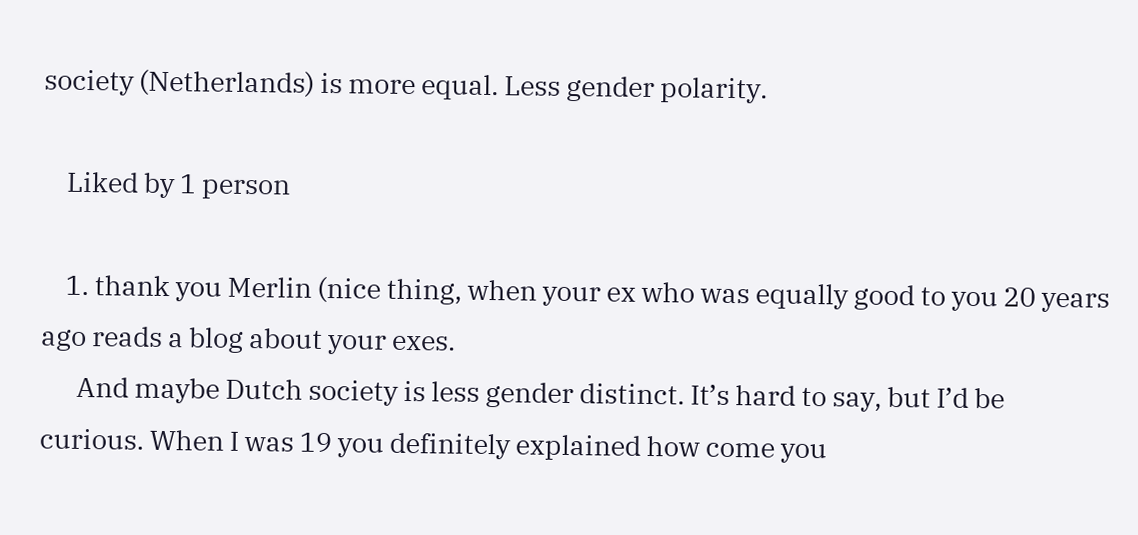society (Netherlands) is more equal. Less gender polarity.

    Liked by 1 person

    1. thank you Merlin (nice thing, when your ex who was equally good to you 20 years ago reads a blog about your exes.
      And maybe Dutch society is less gender distinct. It’s hard to say, but I’d be curious. When I was 19 you definitely explained how come you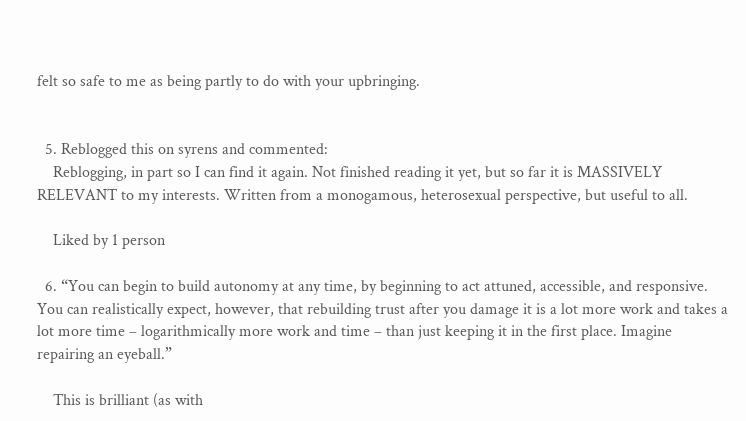felt so safe to me as being partly to do with your upbringing.


  5. Reblogged this on syrens and commented:
    Reblogging, in part so I can find it again. Not finished reading it yet, but so far it is MASSIVELY RELEVANT to my interests. Written from a monogamous, heterosexual perspective, but useful to all.

    Liked by 1 person

  6. “You can begin to build autonomy at any time, by beginning to act attuned, accessible, and responsive. You can realistically expect, however, that rebuilding trust after you damage it is a lot more work and takes a lot more time – logarithmically more work and time – than just keeping it in the first place. Imagine repairing an eyeball.”

    This is brilliant (as with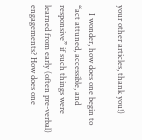your other articles, thank you!)

    I wonder, how does one begin to “act attuned, accessible, and responsive” if such things were learned from early (often pre-verbal) engagements? How does one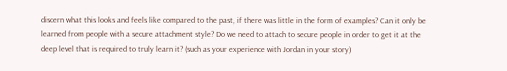discern what this looks and feels like compared to the past, if there was little in the form of examples? Can it only be learned from people with a secure attachment style? Do we need to attach to secure people in order to get it at the deep level that is required to truly learn it? (such as your experience with Jordan in your story)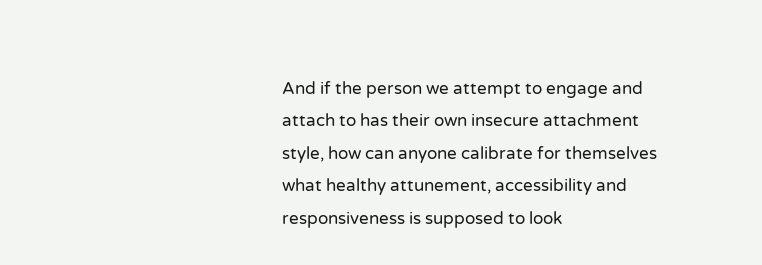And if the person we attempt to engage and attach to has their own insecure attachment style, how can anyone calibrate for themselves what healthy attunement, accessibility and responsiveness is supposed to look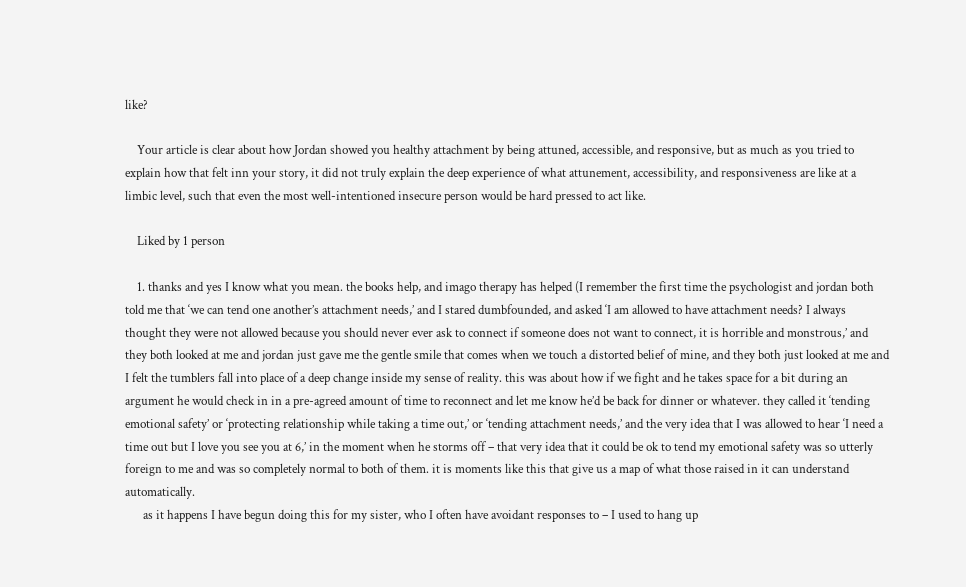like?

    Your article is clear about how Jordan showed you healthy attachment by being attuned, accessible, and responsive, but as much as you tried to explain how that felt inn your story, it did not truly explain the deep experience of what attunement, accessibility, and responsiveness are like at a limbic level, such that even the most well-intentioned insecure person would be hard pressed to act like.

    Liked by 1 person

    1. thanks and yes I know what you mean. the books help, and imago therapy has helped (I remember the first time the psychologist and jordan both told me that ‘we can tend one another’s attachment needs,’ and I stared dumbfounded, and asked ‘I am allowed to have attachment needs? I always thought they were not allowed because you should never ever ask to connect if someone does not want to connect, it is horrible and monstrous,’ and they both looked at me and jordan just gave me the gentle smile that comes when we touch a distorted belief of mine, and they both just looked at me and I felt the tumblers fall into place of a deep change inside my sense of reality. this was about how if we fight and he takes space for a bit during an argument he would check in in a pre-agreed amount of time to reconnect and let me know he’d be back for dinner or whatever. they called it ‘tending emotional safety’ or ‘protecting relationship while taking a time out,’ or ‘tending attachment needs,’ and the very idea that I was allowed to hear ‘I need a time out but I love you see you at 6,’ in the moment when he storms off – that very idea that it could be ok to tend my emotional safety was so utterly foreign to me and was so completely normal to both of them. it is moments like this that give us a map of what those raised in it can understand automatically.
      as it happens I have begun doing this for my sister, who I often have avoidant responses to – I used to hang up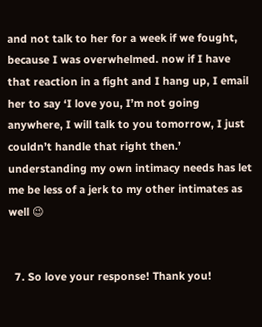and not talk to her for a week if we fought, because I was overwhelmed. now if I have that reaction in a fight and I hang up, I email her to say ‘I love you, I’m not going anywhere, I will talk to you tomorrow, I just couldn’t handle that right then.’ understanding my own intimacy needs has let me be less of a jerk to my other intimates as well 😉


  7. So love your response! Thank you!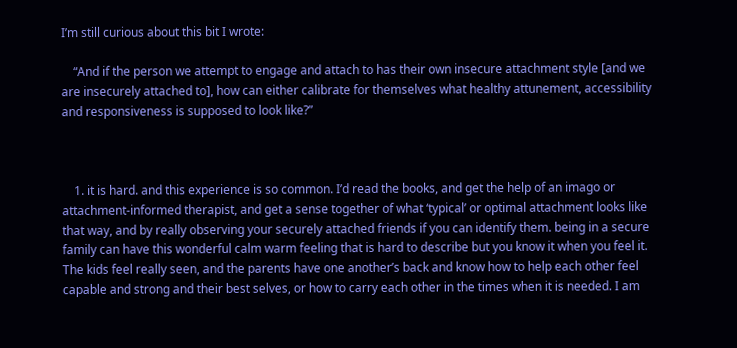I’m still curious about this bit I wrote:

    “And if the person we attempt to engage and attach to has their own insecure attachment style [and we are insecurely attached to], how can either calibrate for themselves what healthy attunement, accessibility and responsiveness is supposed to look like?”



    1. it is hard. and this experience is so common. I’d read the books, and get the help of an imago or attachment-informed therapist, and get a sense together of what ‘typical’ or optimal attachment looks like that way, and by really observing your securely attached friends if you can identify them. being in a secure family can have this wonderful calm warm feeling that is hard to describe but you know it when you feel it. The kids feel really seen, and the parents have one another’s back and know how to help each other feel capable and strong and their best selves, or how to carry each other in the times when it is needed. I am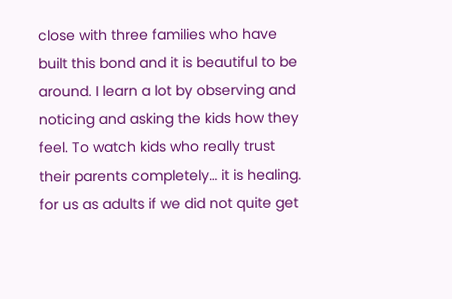close with three families who have built this bond and it is beautiful to be around. I learn a lot by observing and noticing and asking the kids how they feel. To watch kids who really trust their parents completely… it is healing. for us as adults if we did not quite get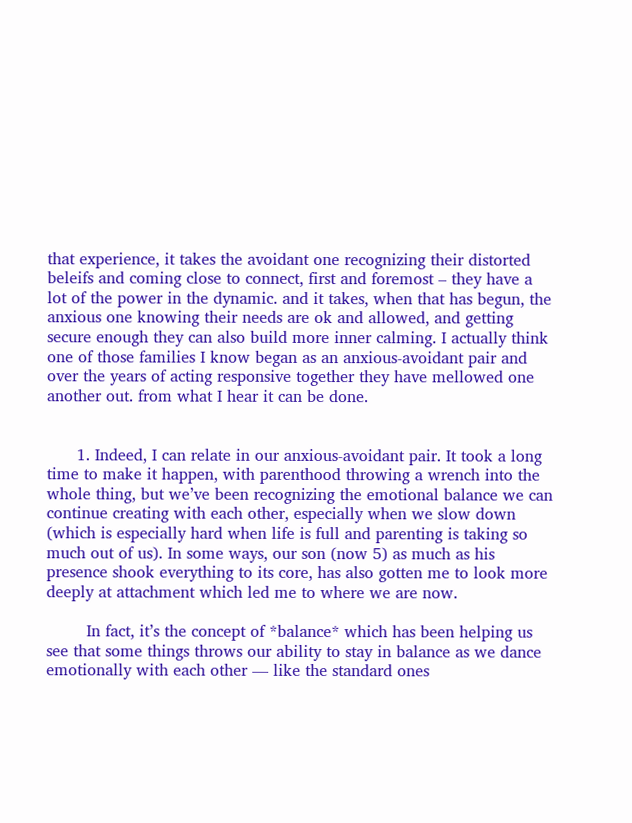that experience, it takes the avoidant one recognizing their distorted beleifs and coming close to connect, first and foremost – they have a lot of the power in the dynamic. and it takes, when that has begun, the anxious one knowing their needs are ok and allowed, and getting secure enough they can also build more inner calming. I actually think one of those families I know began as an anxious-avoidant pair and over the years of acting responsive together they have mellowed one another out. from what I hear it can be done.


      1. Indeed, I can relate in our anxious-avoidant pair. It took a long time to make it happen, with parenthood throwing a wrench into the whole thing, but we’ve been recognizing the emotional balance we can continue creating with each other, especially when we slow down (which is especially hard when life is full and parenting is taking so much out of us). In some ways, our son (now 5) as much as his presence shook everything to its core, has also gotten me to look more deeply at attachment which led me to where we are now.

        In fact, it’s the concept of *balance* which has been helping us see that some things throws our ability to stay in balance as we dance emotionally with each other — like the standard ones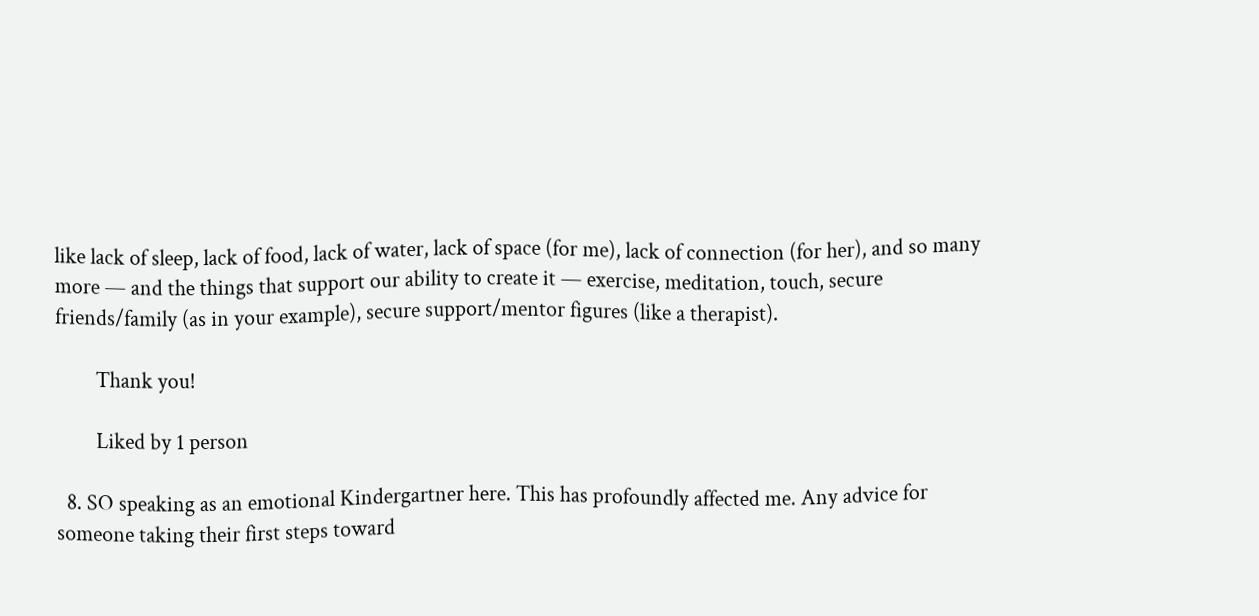like lack of sleep, lack of food, lack of water, lack of space (for me), lack of connection (for her), and so many more — and the things that support our ability to create it — exercise, meditation, touch, secure friends/family (as in your example), secure support/mentor figures (like a therapist).

        Thank you!

        Liked by 1 person

  8. SO speaking as an emotional Kindergartner here. This has profoundly affected me. Any advice for someone taking their first steps toward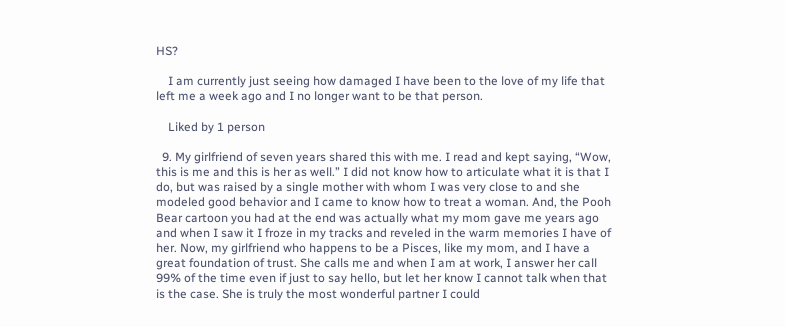HS?

    I am currently just seeing how damaged I have been to the love of my life that left me a week ago and I no longer want to be that person.

    Liked by 1 person

  9. My girlfriend of seven years shared this with me. I read and kept saying, “Wow, this is me and this is her as well.” I did not know how to articulate what it is that I do, but was raised by a single mother with whom I was very close to and she modeled good behavior and I came to know how to treat a woman. And, the Pooh Bear cartoon you had at the end was actually what my mom gave me years ago and when I saw it I froze in my tracks and reveled in the warm memories I have of her. Now, my girlfriend who happens to be a Pisces, like my mom, and I have a great foundation of trust. She calls me and when I am at work, I answer her call 99% of the time even if just to say hello, but let her know I cannot talk when that is the case. She is truly the most wonderful partner I could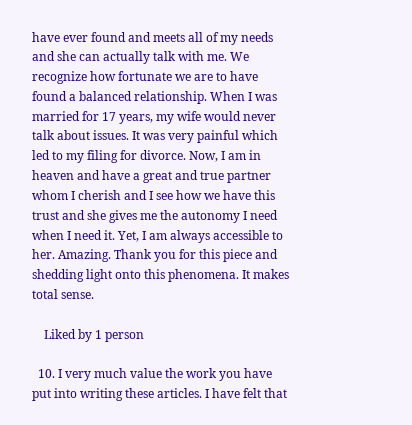have ever found and meets all of my needs and she can actually talk with me. We recognize how fortunate we are to have found a balanced relationship. When I was married for 17 years, my wife would never talk about issues. It was very painful which led to my filing for divorce. Now, I am in heaven and have a great and true partner whom I cherish and I see how we have this trust and she gives me the autonomy I need when I need it. Yet, I am always accessible to her. Amazing. Thank you for this piece and shedding light onto this phenomena. It makes total sense.

    Liked by 1 person

  10. I very much value the work you have put into writing these articles. I have felt that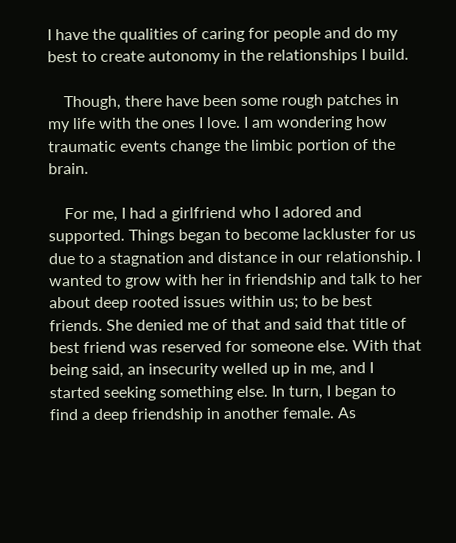I have the qualities of caring for people and do my best to create autonomy in the relationships I build.

    Though, there have been some rough patches in my life with the ones I love. I am wondering how traumatic events change the limbic portion of the brain.

    For me, I had a girlfriend who I adored and supported. Things began to become lackluster for us due to a stagnation and distance in our relationship. I wanted to grow with her in friendship and talk to her about deep rooted issues within us; to be best friends. She denied me of that and said that title of best friend was reserved for someone else. With that being said, an insecurity welled up in me, and I started seeking something else. In turn, I began to find a deep friendship in another female. As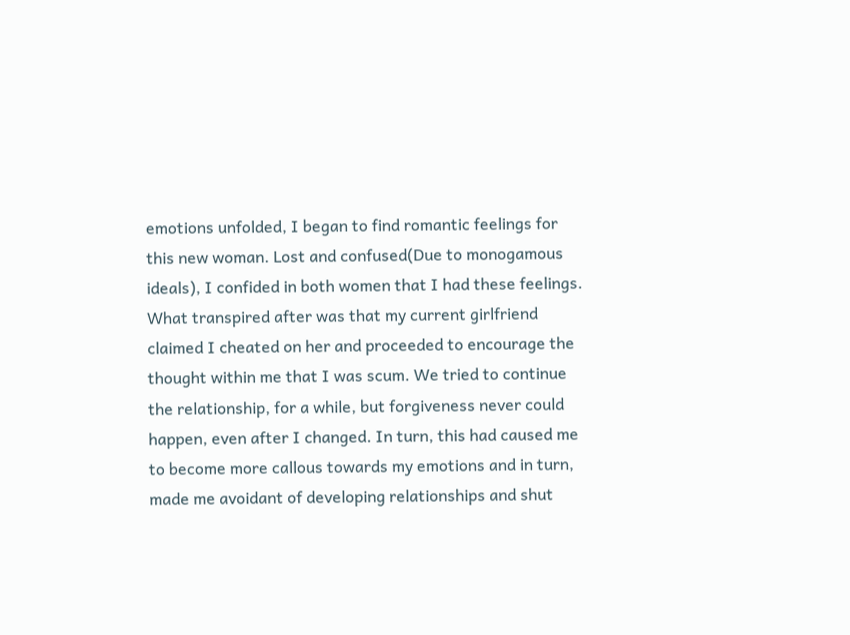emotions unfolded, I began to find romantic feelings for this new woman. Lost and confused(Due to monogamous ideals), I confided in both women that I had these feelings. What transpired after was that my current girlfriend claimed I cheated on her and proceeded to encourage the thought within me that I was scum. We tried to continue the relationship, for a while, but forgiveness never could happen, even after I changed. In turn, this had caused me to become more callous towards my emotions and in turn, made me avoidant of developing relationships and shut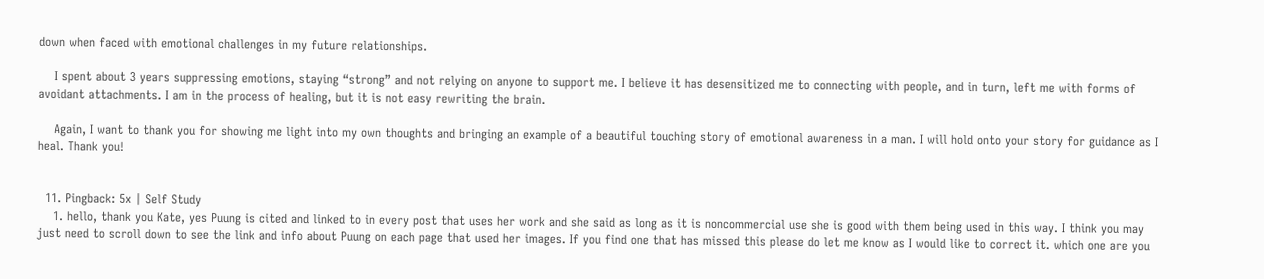down when faced with emotional challenges in my future relationships.

    I spent about 3 years suppressing emotions, staying “strong” and not relying on anyone to support me. I believe it has desensitized me to connecting with people, and in turn, left me with forms of avoidant attachments. I am in the process of healing, but it is not easy rewriting the brain.

    Again, I want to thank you for showing me light into my own thoughts and bringing an example of a beautiful touching story of emotional awareness in a man. I will hold onto your story for guidance as I heal. Thank you!


  11. Pingback: 5x | Self Study
    1. hello, thank you Kate, yes Puung is cited and linked to in every post that uses her work and she said as long as it is noncommercial use she is good with them being used in this way. I think you may just need to scroll down to see the link and info about Puung on each page that used her images. If you find one that has missed this please do let me know as I would like to correct it. which one are you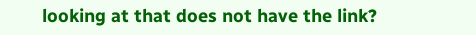looking at that does not have the link?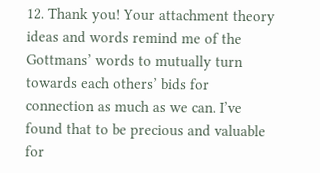12. Thank you! Your attachment theory ideas and words remind me of the Gottmans’ words to mutually turn towards each others’ bids for connection as much as we can. I’ve found that to be precious and valuable for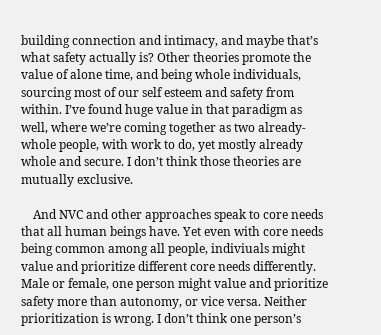building connection and intimacy, and maybe that’s what safety actually is? Other theories promote the value of alone time, and being whole individuals, sourcing most of our self esteem and safety from within. I’ve found huge value in that paradigm as well, where we’re coming together as two already-whole people, with work to do, yet mostly already whole and secure. I don’t think those theories are mutually exclusive.

    And NVC and other approaches speak to core needs that all human beings have. Yet even with core needs being common among all people, indiviuals might value and prioritize different core needs differently. Male or female, one person might value and prioritize safety more than autonomy, or vice versa. Neither prioritization is wrong. I don’t think one person’s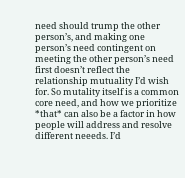need should trump the other person’s, and making one person’s need contingent on meeting the other person’s need first doesn’t reflect the relationship mutuality I’d wish for. So mutality itself is a common core need, and how we prioritize *that* can also be a factor in how people will address and resolve different neeeds. I’d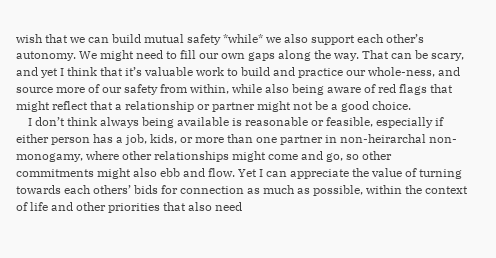wish that we can build mutual safety *while* we also support each other’s autonomy. We might need to fill our own gaps along the way. That can be scary, and yet I think that it’s valuable work to build and practice our whole-ness, and source more of our safety from within, while also being aware of red flags that might reflect that a relationship or partner might not be a good choice.
    I don’t think always being available is reasonable or feasible, especially if either person has a job, kids, or more than one partner in non-heirarchal non-monogamy, where other relationships might come and go, so other commitments might also ebb and flow. Yet I can appreciate the value of turning towards each others’ bids for connection as much as possible, within the context of life and other priorities that also need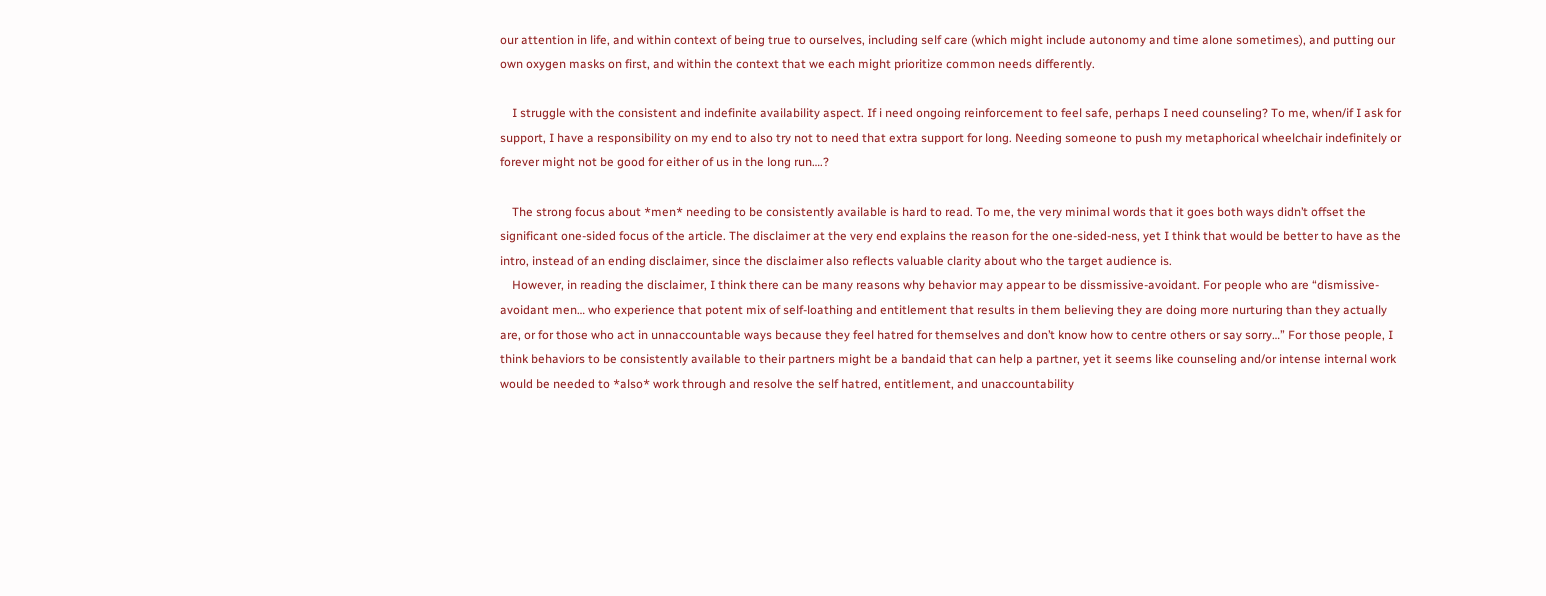our attention in life, and within context of being true to ourselves, including self care (which might include autonomy and time alone sometimes), and putting our own oxygen masks on first, and within the context that we each might prioritize common needs differently.

    I struggle with the consistent and indefinite availability aspect. If i need ongoing reinforcement to feel safe, perhaps I need counseling? To me, when/if I ask for support, I have a responsibility on my end to also try not to need that extra support for long. Needing someone to push my metaphorical wheelchair indefinitely or forever might not be good for either of us in the long run….?

    The strong focus about *men* needing to be consistently available is hard to read. To me, the very minimal words that it goes both ways didn’t offset the significant one-sided focus of the article. The disclaimer at the very end explains the reason for the one-sided-ness, yet I think that would be better to have as the intro, instead of an ending disclaimer, since the disclaimer also reflects valuable clarity about who the target audience is.
    However, in reading the disclaimer, I think there can be many reasons why behavior may appear to be dissmissive-avoidant. For people who are “dismissive-avoidant men… who experience that potent mix of self-loathing and entitlement that results in them believing they are doing more nurturing than they actually are, or for those who act in unnaccountable ways because they feel hatred for themselves and don’t know how to centre others or say sorry…” For those people, I think behaviors to be consistently available to their partners might be a bandaid that can help a partner, yet it seems like counseling and/or intense internal work would be needed to *also* work through and resolve the self hatred, entitlement, and unaccountability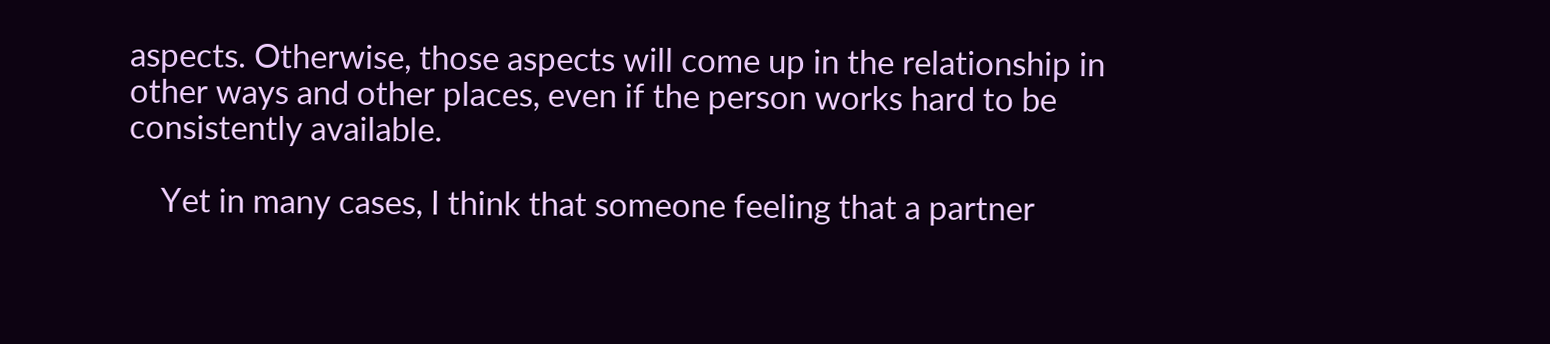aspects. Otherwise, those aspects will come up in the relationship in other ways and other places, even if the person works hard to be consistently available.

    Yet in many cases, I think that someone feeling that a partner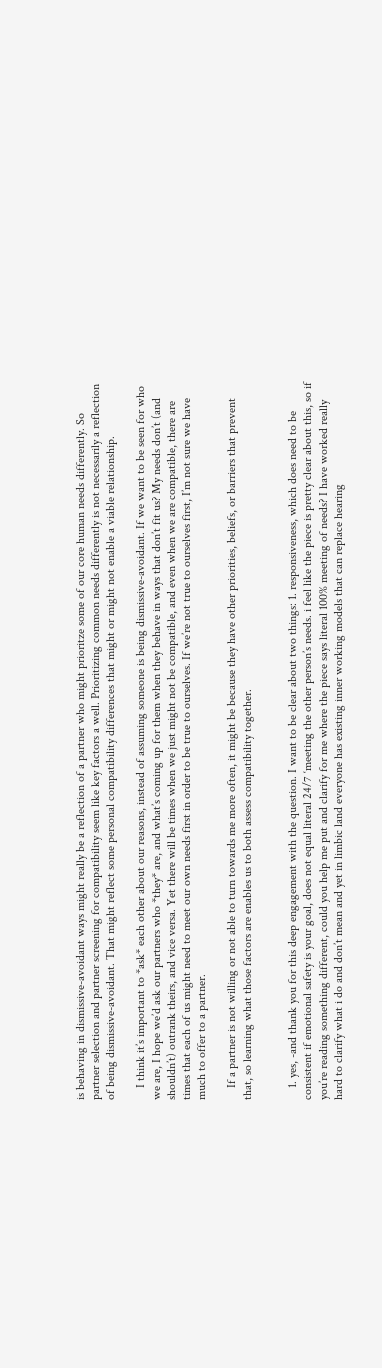is behaving in dismissive-avoidant ways might really be a reflection of a partner who might prioritze some of our core human needs differently. So partner selection and partner screening for compatibility seem like key factors a well. Prioritizing common needs differently is not necessarily a reflection of being dismissive-avoidant. That might reflect some personal compatibility differences that might or might not enable a viable relationship.

    I think it’s important to *ask* each other about our reasons, instead of assuming someone is being dismissive-avoidant. If we want to be seen for who we are, I hope we’d ask our partners who *they* are, and what’s coming up for them when they behave in ways that don’t fit us? My needs don’t (and shouldn’t) outrank theirs, and vice versa. Yet there will be times when we just might not be compatible, and even when we are compatible, there are times that each of us might need to meet our own needs first in order to be true to ourselves. If we’re not true to ourselves first, I’m not sure we have much to offer to a partner.

    If a partner is not willing or not able to turn towards me more often, it might be because they have other priorities, beliefs, or barriers that prevent that, so learning what those factors are enables us to both assess compatibility together.


    1. yes, -and thank you for this deep engagement with the question. I want to be clear about two things: 1. responsiveness, which does need to be consistent if emotional safety is your goal, does not equal literal 24/7 ‘meeting the other person’s needs. i feel like the piece is pretty clear about this, so if you’re reading something different, could you help me put and clarify for me where the piece says literal 100% meeting of needs? I have worked really hard to clarify what i do and don’t mean and yet in limbic land everyone has existing inner working models that can replace hearing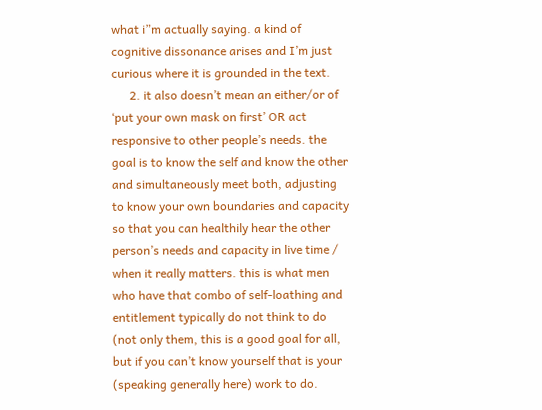what i”m actually saying. a kind of cognitive dissonance arises and I’m just curious where it is grounded in the text.
      2. it also doesn’t mean an either/or of ‘put your own mask on first’ OR act responsive to other people’s needs. the goal is to know the self and know the other and simultaneously meet both, adjusting to know your own boundaries and capacity so that you can healthily hear the other person’s needs and capacity in live time / when it really matters. this is what men who have that combo of self-loathing and entitlement typically do not think to do (not only them, this is a good goal for all, but if you can’t know yourself that is your (speaking generally here) work to do.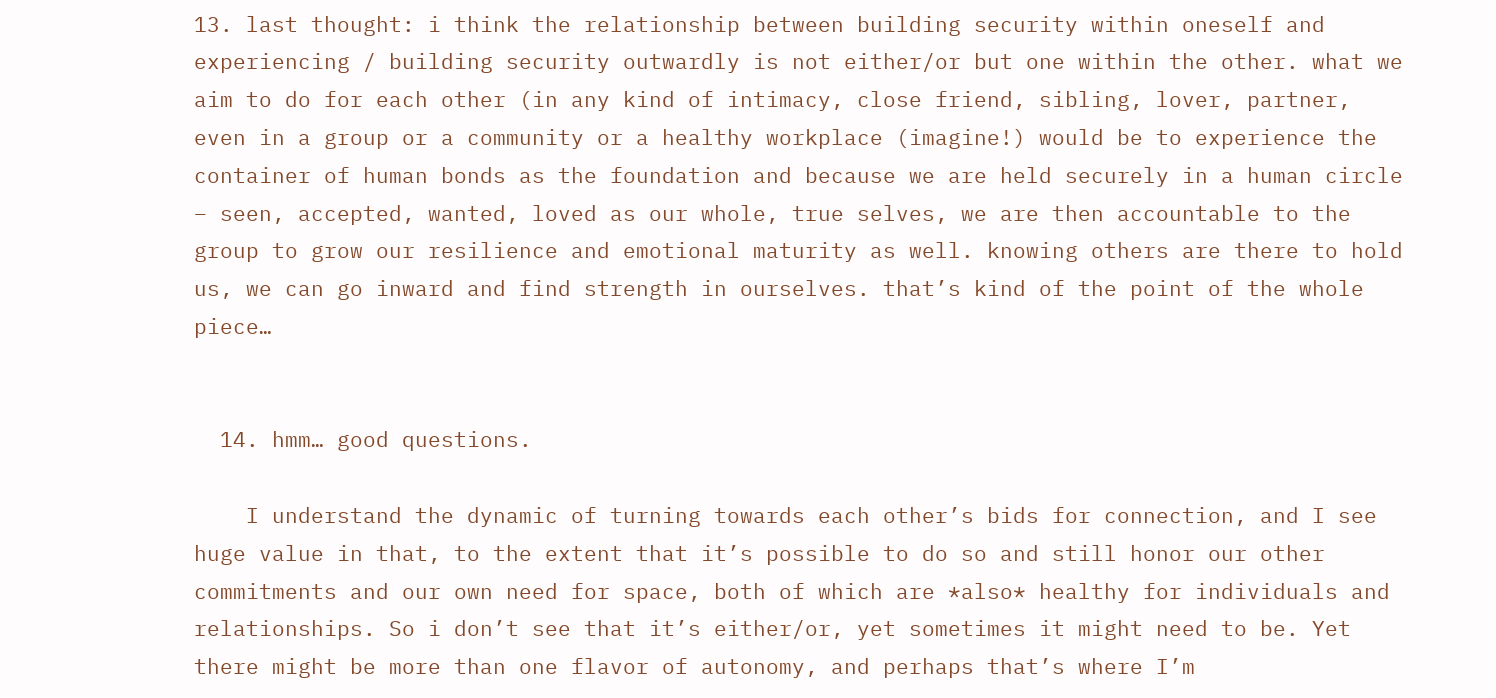13. last thought: i think the relationship between building security within oneself and experiencing / building security outwardly is not either/or but one within the other. what we aim to do for each other (in any kind of intimacy, close friend, sibling, lover, partner, even in a group or a community or a healthy workplace (imagine!) would be to experience the container of human bonds as the foundation and because we are held securely in a human circle – seen, accepted, wanted, loved as our whole, true selves, we are then accountable to the group to grow our resilience and emotional maturity as well. knowing others are there to hold us, we can go inward and find strength in ourselves. that’s kind of the point of the whole piece…


  14. hmm… good questions.

    I understand the dynamic of turning towards each other’s bids for connection, and I see huge value in that, to the extent that it’s possible to do so and still honor our other commitments and our own need for space, both of which are *also* healthy for individuals and relationships. So i don’t see that it’s either/or, yet sometimes it might need to be. Yet there might be more than one flavor of autonomy, and perhaps that’s where I’m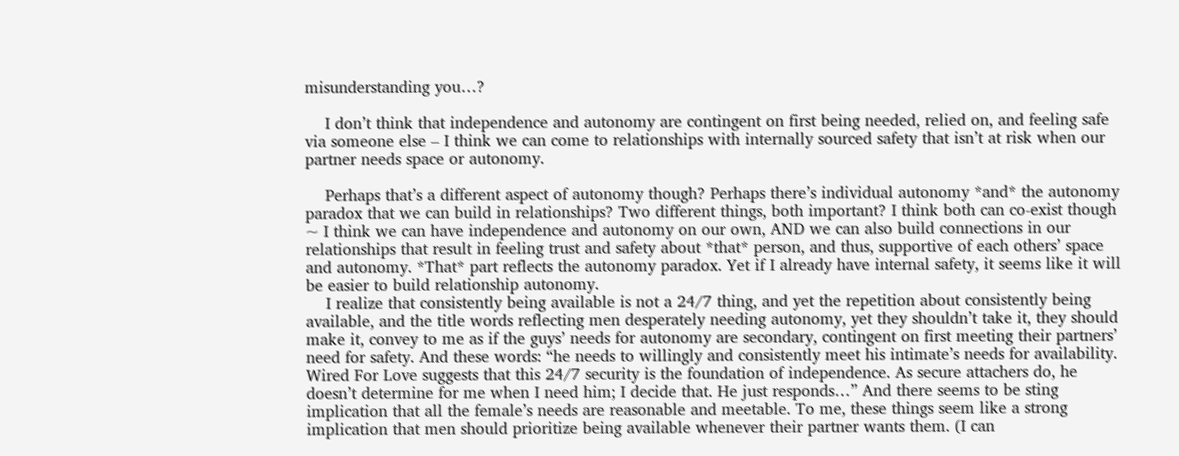misunderstanding you…?

    I don’t think that independence and autonomy are contingent on first being needed, relied on, and feeling safe via someone else – I think we can come to relationships with internally sourced safety that isn’t at risk when our partner needs space or autonomy.

    Perhaps that’s a different aspect of autonomy though? Perhaps there’s individual autonomy *and* the autonomy paradox that we can build in relationships? Two different things, both important? I think both can co-exist though ~ I think we can have independence and autonomy on our own, AND we can also build connections in our relationships that result in feeling trust and safety about *that* person, and thus, supportive of each others’ space and autonomy. *That* part reflects the autonomy paradox. Yet if I already have internal safety, it seems like it will be easier to build relationship autonomy.
    I realize that consistently being available is not a 24/7 thing, and yet the repetition about consistently being available, and the title words reflecting men desperately needing autonomy, yet they shouldn’t take it, they should make it, convey to me as if the guys’ needs for autonomy are secondary, contingent on first meeting their partners’ need for safety. And these words: “he needs to willingly and consistently meet his intimate’s needs for availability. Wired For Love suggests that this 24/7 security is the foundation of independence. As secure attachers do, he doesn’t determine for me when I need him; I decide that. He just responds…” And there seems to be sting implication that all the female’s needs are reasonable and meetable. To me, these things seem like a strong implication that men should prioritize being available whenever their partner wants them. (I can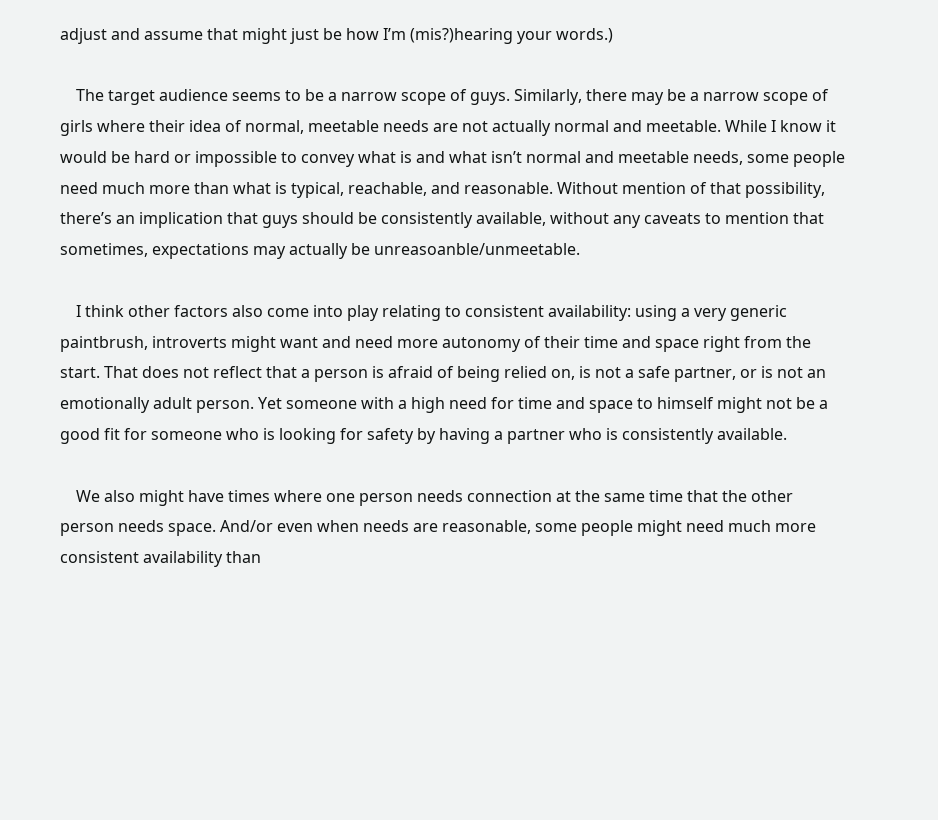adjust and assume that might just be how I’m (mis?)hearing your words.)

    The target audience seems to be a narrow scope of guys. Similarly, there may be a narrow scope of girls where their idea of normal, meetable needs are not actually normal and meetable. While I know it would be hard or impossible to convey what is and what isn’t normal and meetable needs, some people need much more than what is typical, reachable, and reasonable. Without mention of that possibility, there’s an implication that guys should be consistently available, without any caveats to mention that sometimes, expectations may actually be unreasoanble/unmeetable.

    I think other factors also come into play relating to consistent availability: using a very generic paintbrush, introverts might want and need more autonomy of their time and space right from the start. That does not reflect that a person is afraid of being relied on, is not a safe partner, or is not an emotionally adult person. Yet someone with a high need for time and space to himself might not be a good fit for someone who is looking for safety by having a partner who is consistently available.

    We also might have times where one person needs connection at the same time that the other person needs space. And/or even when needs are reasonable, some people might need much more consistent availability than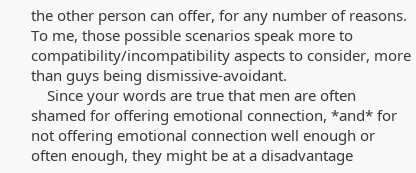the other person can offer, for any number of reasons. To me, those possible scenarios speak more to compatibility/incompatibility aspects to consider, more than guys being dismissive-avoidant.
    Since your words are true that men are often shamed for offering emotional connection, *and* for not offering emotional connection well enough or often enough, they might be at a disadvantage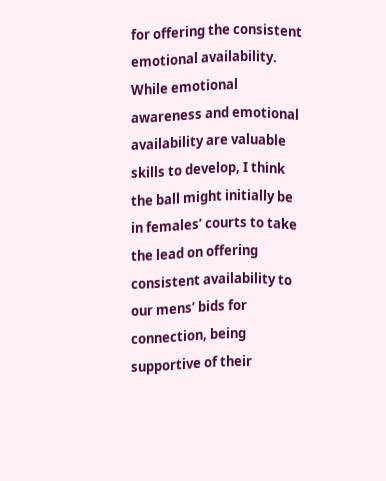for offering the consistent emotional availability. While emotional awareness and emotional availability are valuable skills to develop, I think the ball might initially be in females’ courts to take the lead on offering consistent availability to our mens’ bids for connection, being supportive of their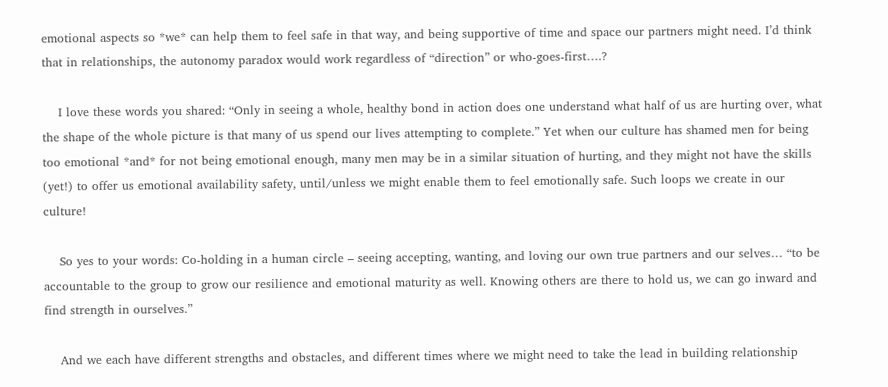emotional aspects so *we* can help them to feel safe in that way, and being supportive of time and space our partners might need. I’d think that in relationships, the autonomy paradox would work regardless of “direction” or who-goes-first….?

    I love these words you shared: “Only in seeing a whole, healthy bond in action does one understand what half of us are hurting over, what the shape of the whole picture is that many of us spend our lives attempting to complete.” Yet when our culture has shamed men for being too emotional *and* for not being emotional enough, many men may be in a similar situation of hurting, and they might not have the skills (yet!) to offer us emotional availability safety, until/unless we might enable them to feel emotionally safe. Such loops we create in our culture!

    So yes to your words: Co-holding in a human circle – seeing accepting, wanting, and loving our own true partners and our selves… “to be accountable to the group to grow our resilience and emotional maturity as well. Knowing others are there to hold us, we can go inward and find strength in ourselves.”

    And we each have different strengths and obstacles, and different times where we might need to take the lead in building relationship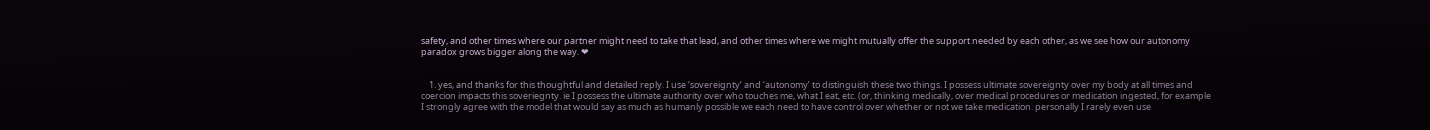safety, and other times where our partner might need to take that lead, and other times where we might mutually offer the support needed by each other, as we see how our autonomy paradox grows bigger along the way. ❤


    1. yes, and thanks for this thoughtful and detailed reply. I use ‘sovereignty’ and ‘autonomy’ to distinguish these two things. I possess ultimate sovereignty over my body at all times and coercion impacts this soveriegnty. ie I possess the ultimate authority over who touches me, what I eat, etc. (or, thinking medically, over medical procedures or medication ingested, for example I strongly agree with the model that would say as much as humanly possible we each need to have control over whether or not we take medication. personally I rarely even use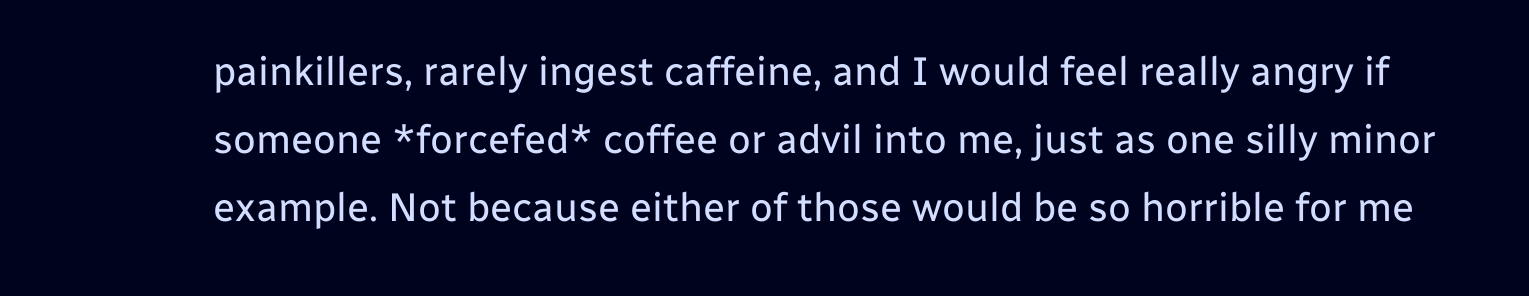painkillers, rarely ingest caffeine, and I would feel really angry if someone *forcefed* coffee or advil into me, just as one silly minor example. Not because either of those would be so horrible for me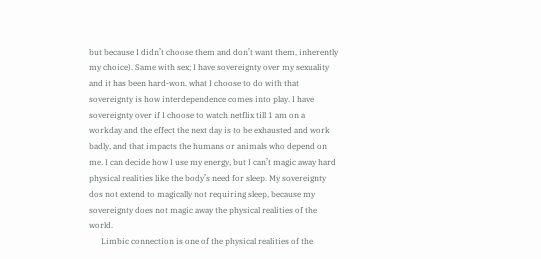but because I didn’t choose them and don’t want them, inherently my choice). Same with sex; I have sovereignty over my sexuality and it has been hard-won. what I choose to do with that sovereignty is how interdependence comes into play. I have sovereignty over if I choose to watch netflix till 1 am on a workday and the effect the next day is to be exhausted and work badly, and that impacts the humans or animals who depend on me. I can decide how I use my energy, but I can’t magic away hard physical realities like the body’s need for sleep. My sovereignty dos not extend to magically not requiring sleep, because my sovereignty does not magic away the physical realities of the world.
      Limbic connection is one of the physical realities of the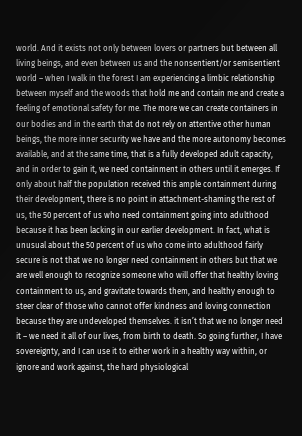world. And it exists not only between lovers or partners but between all living beings, and even between us and the nonsentient/or semisentient world – when I walk in the forest I am experiencing a limbic relationship between myself and the woods that hold me and contain me and create a feeling of emotional safety for me. The more we can create containers in our bodies and in the earth that do not rely on attentive other human beings, the more inner security we have and the more autonomy becomes available, and at the same time, that is a fully developed adult capacity, and in order to gain it, we need containment in others until it emerges. If only about half the population received this ample containment during their development, there is no point in attachment-shaming the rest of us, the 50 percent of us who need containment going into adulthood because it has been lacking in our earlier development. In fact, what is unusual about the 50 percent of us who come into adulthood fairly secure is not that we no longer need containment in others but that we are well enough to recognize someone who will offer that healthy loving containment to us, and gravitate towards them, and healthy enough to steer clear of those who cannot offer kindness and loving connection because they are undeveloped themselves. it isn’t that we no longer need it – we need it all of our lives, from birth to death. So going further, I have sovereignty, and I can use it to either work in a healthy way within, or ignore and work against, the hard physiological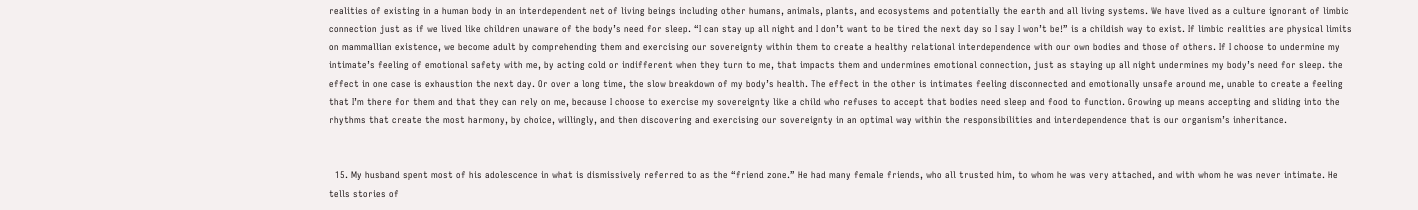realities of existing in a human body in an interdependent net of living beings including other humans, animals, plants, and ecosystems and potentially the earth and all living systems. We have lived as a culture ignorant of limbic connection just as if we lived like children unaware of the body’s need for sleep. “I can stay up all night and I don’t want to be tired the next day so I say I won’t be!” is a childish way to exist. If limbic realities are physical limits on mammallian existence, we become adult by comprehending them and exercising our sovereignty within them to create a healthy relational interdependence with our own bodies and those of others. If I choose to undermine my intimate’s feeling of emotional safety with me, by acting cold or indifferent when they turn to me, that impacts them and undermines emotional connection, just as staying up all night undermines my body’s need for sleep. the effect in one case is exhaustion the next day. Or over a long time, the slow breakdown of my body’s health. The effect in the other is intimates feeling disconnected and emotionally unsafe around me, unable to create a feeling that I’m there for them and that they can rely on me, because I choose to exercise my sovereignty like a child who refuses to accept that bodies need sleep and food to function. Growing up means accepting and sliding into the rhythms that create the most harmony, by choice, willingly, and then discovering and exercising our sovereignty in an optimal way within the responsibilities and interdependence that is our organism’s inheritance.


  15. My husband spent most of his adolescence in what is dismissively referred to as the “friend zone.” He had many female friends, who all trusted him, to whom he was very attached, and with whom he was never intimate. He tells stories of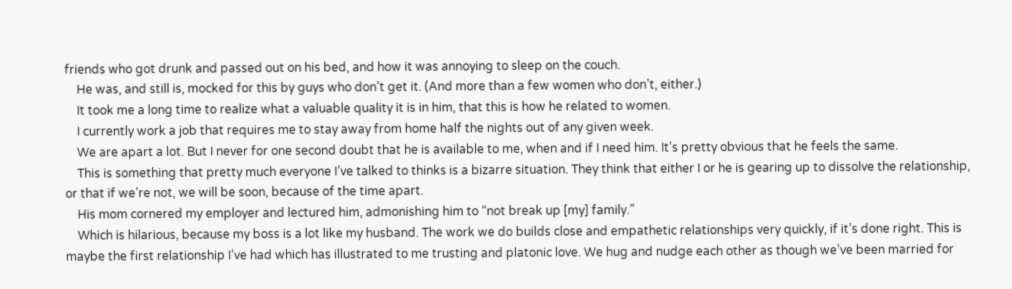friends who got drunk and passed out on his bed, and how it was annoying to sleep on the couch.
    He was, and still is, mocked for this by guys who don’t get it. (And more than a few women who don’t, either.)
    It took me a long time to realize what a valuable quality it is in him, that this is how he related to women.
    I currently work a job that requires me to stay away from home half the nights out of any given week.
    We are apart a lot. But I never for one second doubt that he is available to me, when and if I need him. It’s pretty obvious that he feels the same.
    This is something that pretty much everyone I’ve talked to thinks is a bizarre situation. They think that either I or he is gearing up to dissolve the relationship, or that if we’re not, we will be soon, because of the time apart.
    His mom cornered my employer and lectured him, admonishing him to “not break up [my] family.”
    Which is hilarious, because my boss is a lot like my husband. The work we do builds close and empathetic relationships very quickly, if it’s done right. This is maybe the first relationship I’ve had which has illustrated to me trusting and platonic love. We hug and nudge each other as though we’ve been married for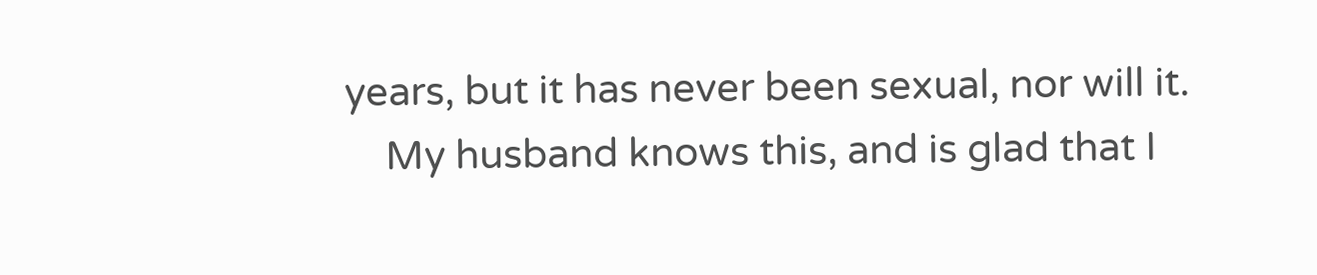years, but it has never been sexual, nor will it.
    My husband knows this, and is glad that I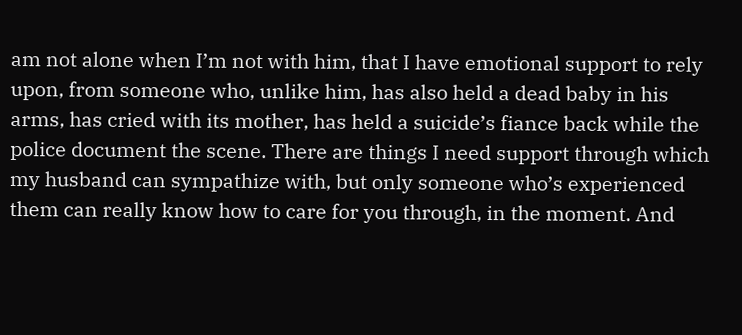am not alone when I’m not with him, that I have emotional support to rely upon, from someone who, unlike him, has also held a dead baby in his arms, has cried with its mother, has held a suicide’s fiance back while the police document the scene. There are things I need support through which my husband can sympathize with, but only someone who’s experienced them can really know how to care for you through, in the moment. And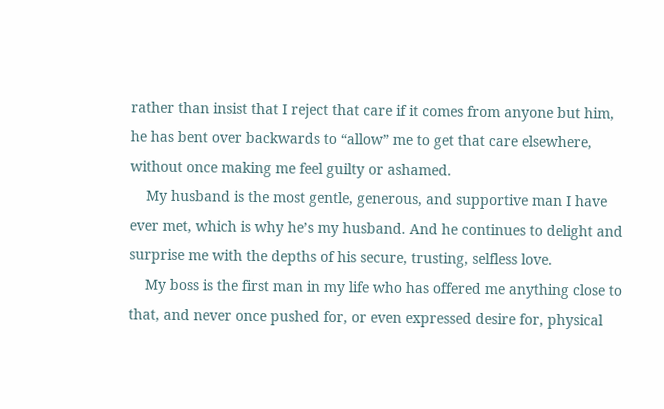rather than insist that I reject that care if it comes from anyone but him, he has bent over backwards to “allow” me to get that care elsewhere, without once making me feel guilty or ashamed.
    My husband is the most gentle, generous, and supportive man I have ever met, which is why he’s my husband. And he continues to delight and surprise me with the depths of his secure, trusting, selfless love.
    My boss is the first man in my life who has offered me anything close to that, and never once pushed for, or even expressed desire for, physical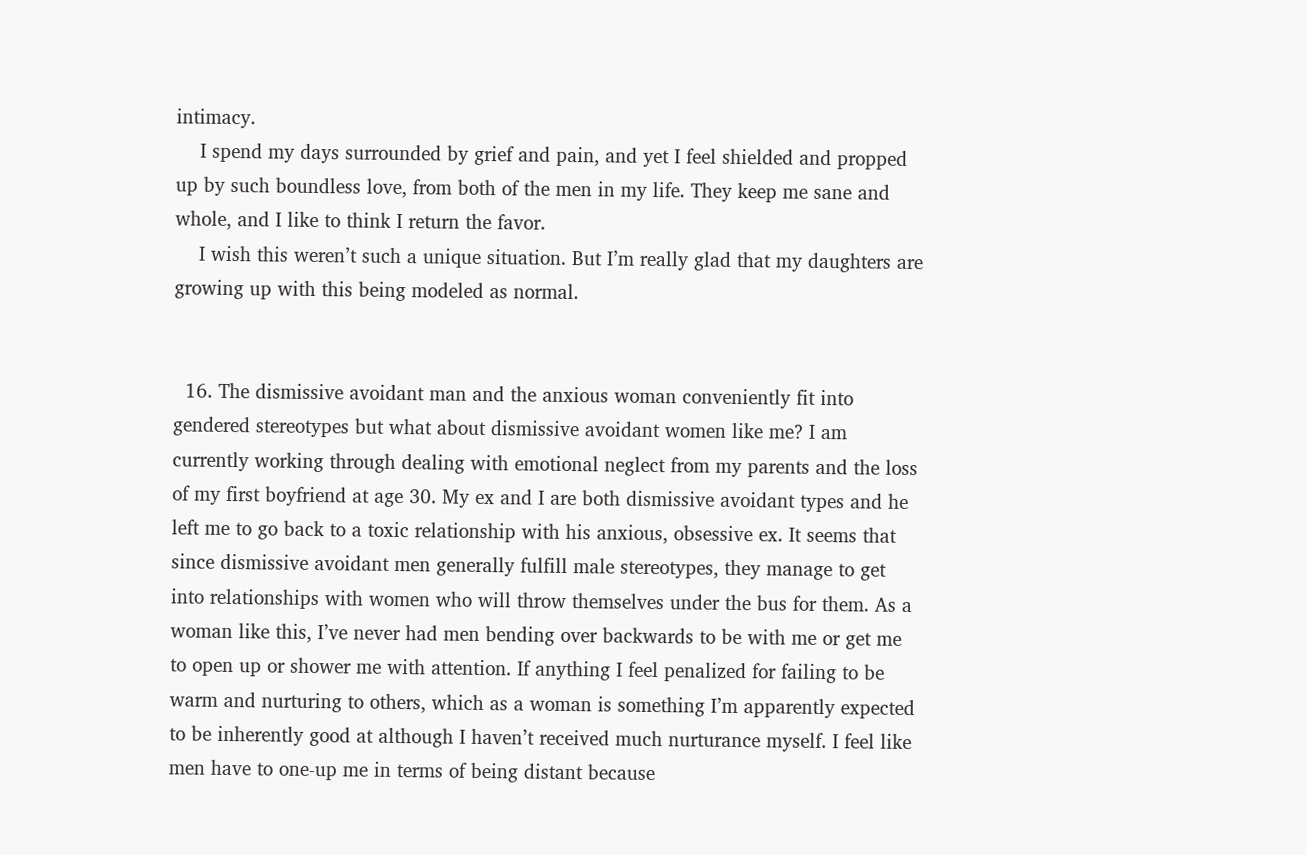intimacy.
    I spend my days surrounded by grief and pain, and yet I feel shielded and propped up by such boundless love, from both of the men in my life. They keep me sane and whole, and I like to think I return the favor.
    I wish this weren’t such a unique situation. But I’m really glad that my daughters are growing up with this being modeled as normal.


  16. The dismissive avoidant man and the anxious woman conveniently fit into gendered stereotypes but what about dismissive avoidant women like me? I am currently working through dealing with emotional neglect from my parents and the loss of my first boyfriend at age 30. My ex and I are both dismissive avoidant types and he left me to go back to a toxic relationship with his anxious, obsessive ex. It seems that since dismissive avoidant men generally fulfill male stereotypes, they manage to get into relationships with women who will throw themselves under the bus for them. As a woman like this, I’ve never had men bending over backwards to be with me or get me to open up or shower me with attention. If anything I feel penalized for failing to be warm and nurturing to others, which as a woman is something I’m apparently expected to be inherently good at although I haven’t received much nurturance myself. I feel like men have to one-up me in terms of being distant because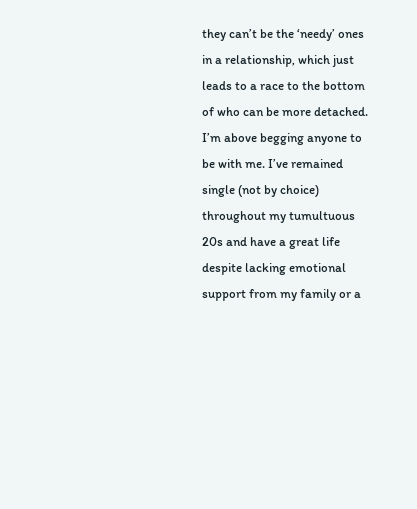they can’t be the ‘needy’ ones in a relationship, which just leads to a race to the bottom of who can be more detached. I’m above begging anyone to be with me. I’ve remained single (not by choice) throughout my tumultuous 20s and have a great life despite lacking emotional support from my family or a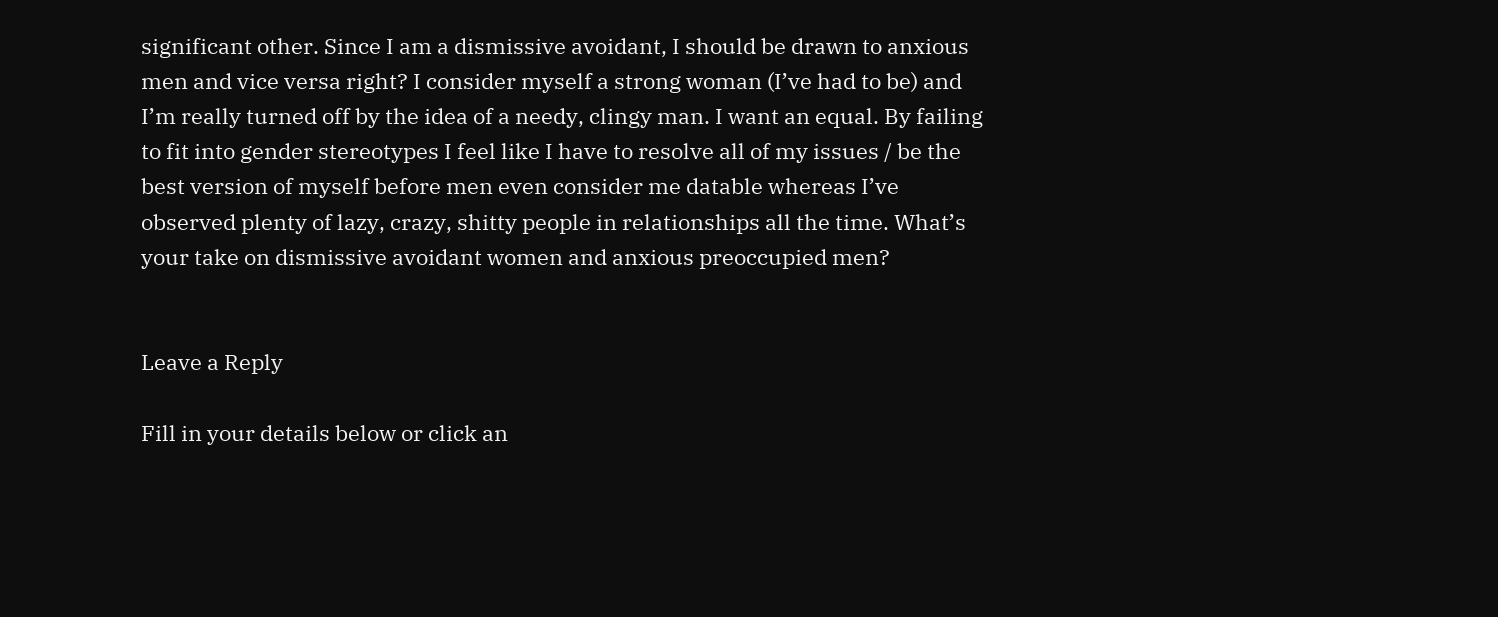significant other. Since I am a dismissive avoidant, I should be drawn to anxious men and vice versa right? I consider myself a strong woman (I’ve had to be) and I’m really turned off by the idea of a needy, clingy man. I want an equal. By failing to fit into gender stereotypes I feel like I have to resolve all of my issues / be the best version of myself before men even consider me datable whereas I’ve observed plenty of lazy, crazy, shitty people in relationships all the time. What’s your take on dismissive avoidant women and anxious preoccupied men?


Leave a Reply

Fill in your details below or click an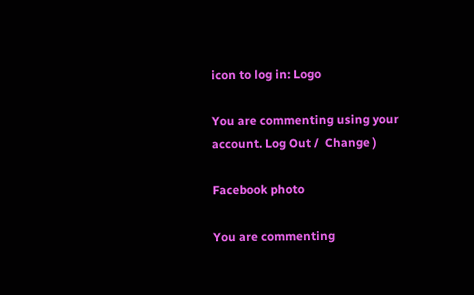icon to log in: Logo

You are commenting using your account. Log Out /  Change )

Facebook photo

You are commenting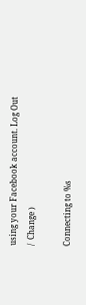using your Facebook account. Log Out /  Change )

Connecting to %s